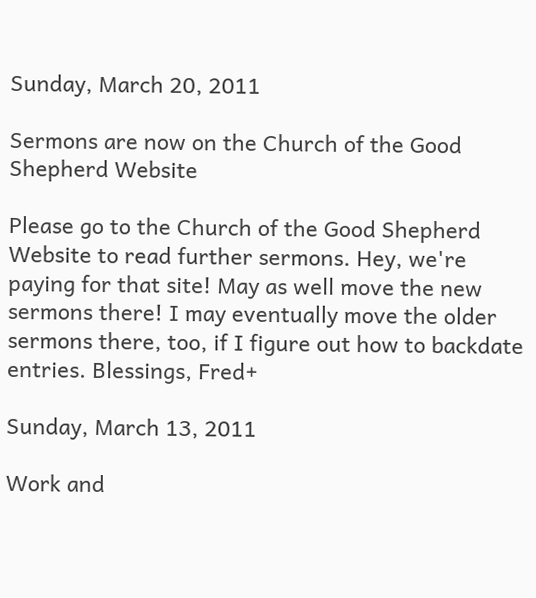Sunday, March 20, 2011

Sermons are now on the Church of the Good Shepherd Website

Please go to the Church of the Good Shepherd Website to read further sermons. Hey, we're paying for that site! May as well move the new sermons there! I may eventually move the older sermons there, too, if I figure out how to backdate entries. Blessings, Fred+

Sunday, March 13, 2011

Work and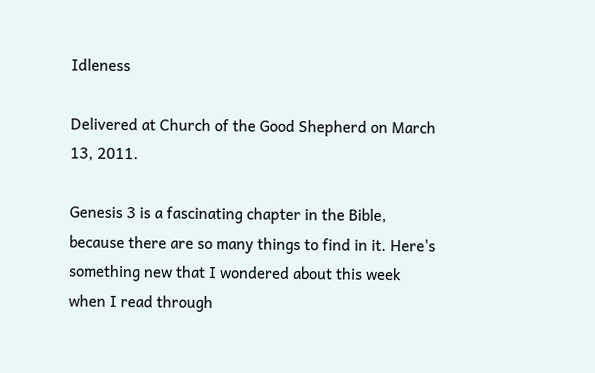Idleness

Delivered at Church of the Good Shepherd on March 13, 2011.

Genesis 3 is a fascinating chapter in the Bible, because there are so many things to find in it. Here's something new that I wondered about this week when I read through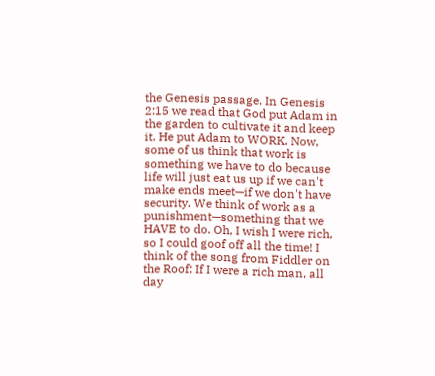the Genesis passage. In Genesis 2:15 we read that God put Adam in the garden to cultivate it and keep it. He put Adam to WORK. Now, some of us think that work is something we have to do because life will just eat us up if we can't make ends meet—if we don't have security. We think of work as a punishment—something that we HAVE to do. Oh, I wish I were rich, so I could goof off all the time! I think of the song from Fiddler on the Roof: If I were a rich man, all day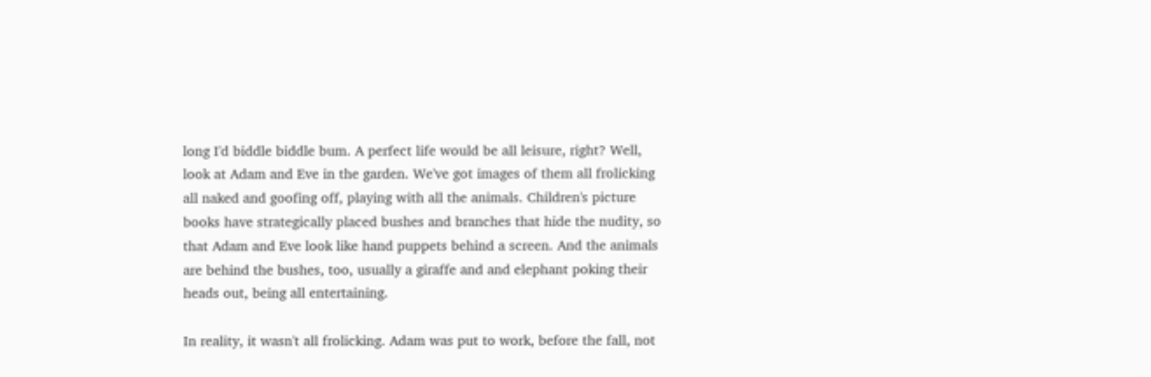long I'd biddle biddle bum. A perfect life would be all leisure, right? Well, look at Adam and Eve in the garden. We've got images of them all frolicking all naked and goofing off, playing with all the animals. Children's picture books have strategically placed bushes and branches that hide the nudity, so that Adam and Eve look like hand puppets behind a screen. And the animals are behind the bushes, too, usually a giraffe and and elephant poking their heads out, being all entertaining.

In reality, it wasn't all frolicking. Adam was put to work, before the fall, not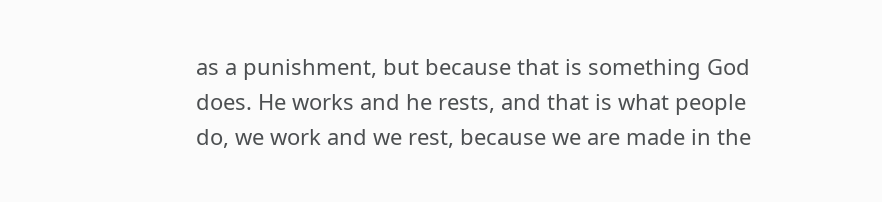as a punishment, but because that is something God does. He works and he rests, and that is what people do, we work and we rest, because we are made in the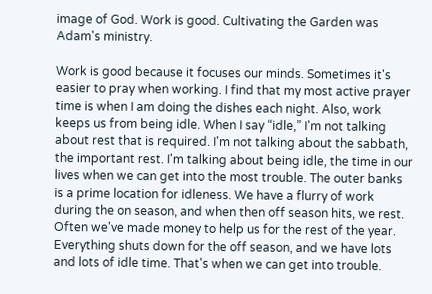image of God. Work is good. Cultivating the Garden was Adam's ministry.

Work is good because it focuses our minds. Sometimes it's easier to pray when working. I find that my most active prayer time is when I am doing the dishes each night. Also, work keeps us from being idle. When I say “idle,” I'm not talking about rest that is required. I'm not talking about the sabbath, the important rest. I'm talking about being idle, the time in our lives when we can get into the most trouble. The outer banks is a prime location for idleness. We have a flurry of work during the on season, and when then off season hits, we rest. Often we've made money to help us for the rest of the year. Everything shuts down for the off season, and we have lots and lots of idle time. That's when we can get into trouble.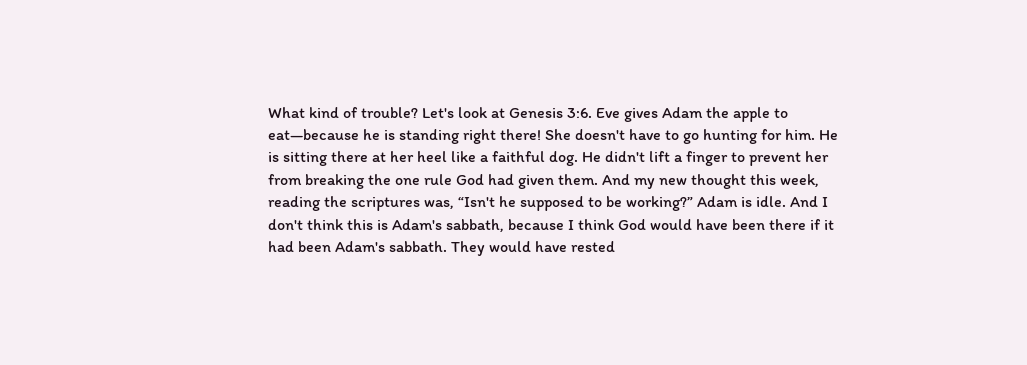What kind of trouble? Let's look at Genesis 3:6. Eve gives Adam the apple to eat—because he is standing right there! She doesn't have to go hunting for him. He is sitting there at her heel like a faithful dog. He didn't lift a finger to prevent her from breaking the one rule God had given them. And my new thought this week, reading the scriptures was, “Isn't he supposed to be working?” Adam is idle. And I don't think this is Adam's sabbath, because I think God would have been there if it had been Adam's sabbath. They would have rested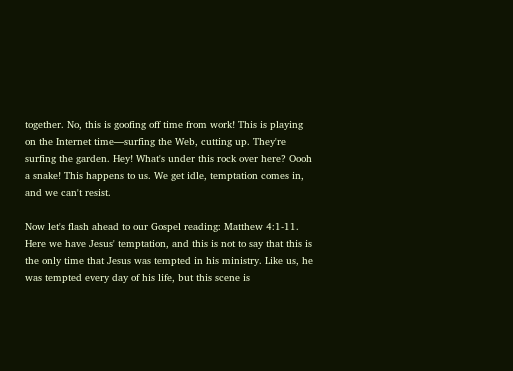together. No, this is goofing off time from work! This is playing on the Internet time—surfing the Web, cutting up. They're surfing the garden. Hey! What's under this rock over here? Oooh a snake! This happens to us. We get idle, temptation comes in, and we can't resist.

Now let's flash ahead to our Gospel reading: Matthew 4:1-11. Here we have Jesus' temptation, and this is not to say that this is the only time that Jesus was tempted in his ministry. Like us, he was tempted every day of his life, but this scene is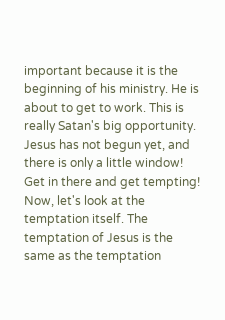important because it is the beginning of his ministry. He is about to get to work. This is really Satan's big opportunity. Jesus has not begun yet, and there is only a little window! Get in there and get tempting! Now, let's look at the temptation itself. The temptation of Jesus is the same as the temptation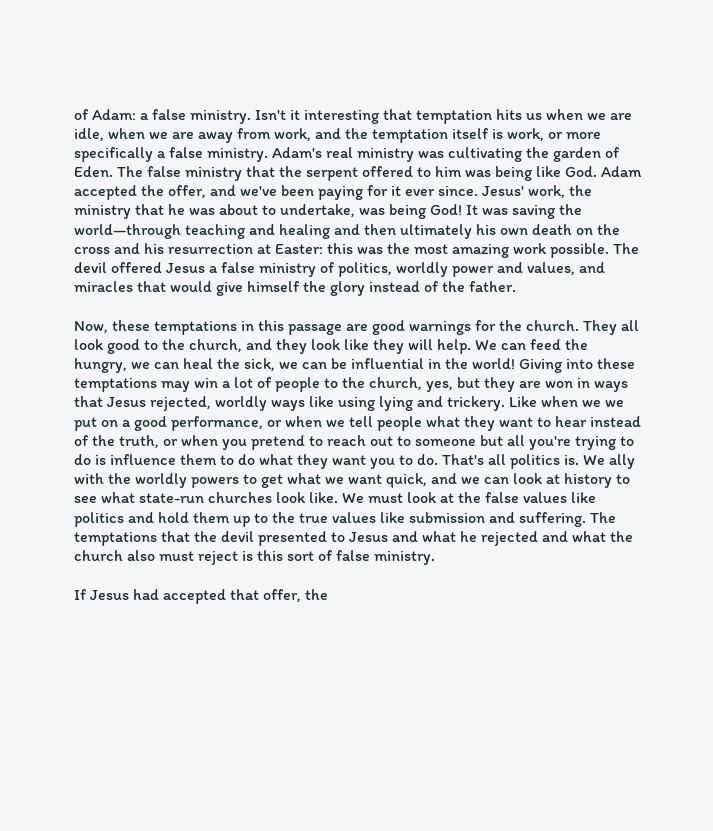of Adam: a false ministry. Isn't it interesting that temptation hits us when we are idle, when we are away from work, and the temptation itself is work, or more specifically a false ministry. Adam's real ministry was cultivating the garden of Eden. The false ministry that the serpent offered to him was being like God. Adam accepted the offer, and we've been paying for it ever since. Jesus' work, the ministry that he was about to undertake, was being God! It was saving the world—through teaching and healing and then ultimately his own death on the cross and his resurrection at Easter: this was the most amazing work possible. The devil offered Jesus a false ministry of politics, worldly power and values, and miracles that would give himself the glory instead of the father.

Now, these temptations in this passage are good warnings for the church. They all look good to the church, and they look like they will help. We can feed the hungry, we can heal the sick, we can be influential in the world! Giving into these temptations may win a lot of people to the church, yes, but they are won in ways that Jesus rejected, worldly ways like using lying and trickery. Like when we we put on a good performance, or when we tell people what they want to hear instead of the truth, or when you pretend to reach out to someone but all you're trying to do is influence them to do what they want you to do. That's all politics is. We ally with the worldly powers to get what we want quick, and we can look at history to see what state-run churches look like. We must look at the false values like politics and hold them up to the true values like submission and suffering. The temptations that the devil presented to Jesus and what he rejected and what the church also must reject is this sort of false ministry.

If Jesus had accepted that offer, the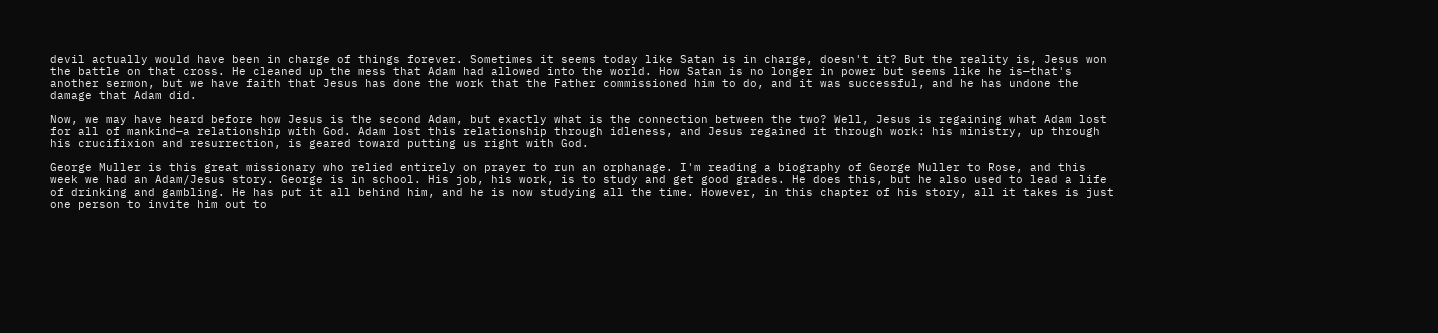devil actually would have been in charge of things forever. Sometimes it seems today like Satan is in charge, doesn't it? But the reality is, Jesus won the battle on that cross. He cleaned up the mess that Adam had allowed into the world. How Satan is no longer in power but seems like he is—that's another sermon, but we have faith that Jesus has done the work that the Father commissioned him to do, and it was successful, and he has undone the damage that Adam did.

Now, we may have heard before how Jesus is the second Adam, but exactly what is the connection between the two? Well, Jesus is regaining what Adam lost for all of mankind—a relationship with God. Adam lost this relationship through idleness, and Jesus regained it through work: his ministry, up through his crucifixion and resurrection, is geared toward putting us right with God.

George Muller is this great missionary who relied entirely on prayer to run an orphanage. I'm reading a biography of George Muller to Rose, and this week we had an Adam/Jesus story. George is in school. His job, his work, is to study and get good grades. He does this, but he also used to lead a life of drinking and gambling. He has put it all behind him, and he is now studying all the time. However, in this chapter of his story, all it takes is just one person to invite him out to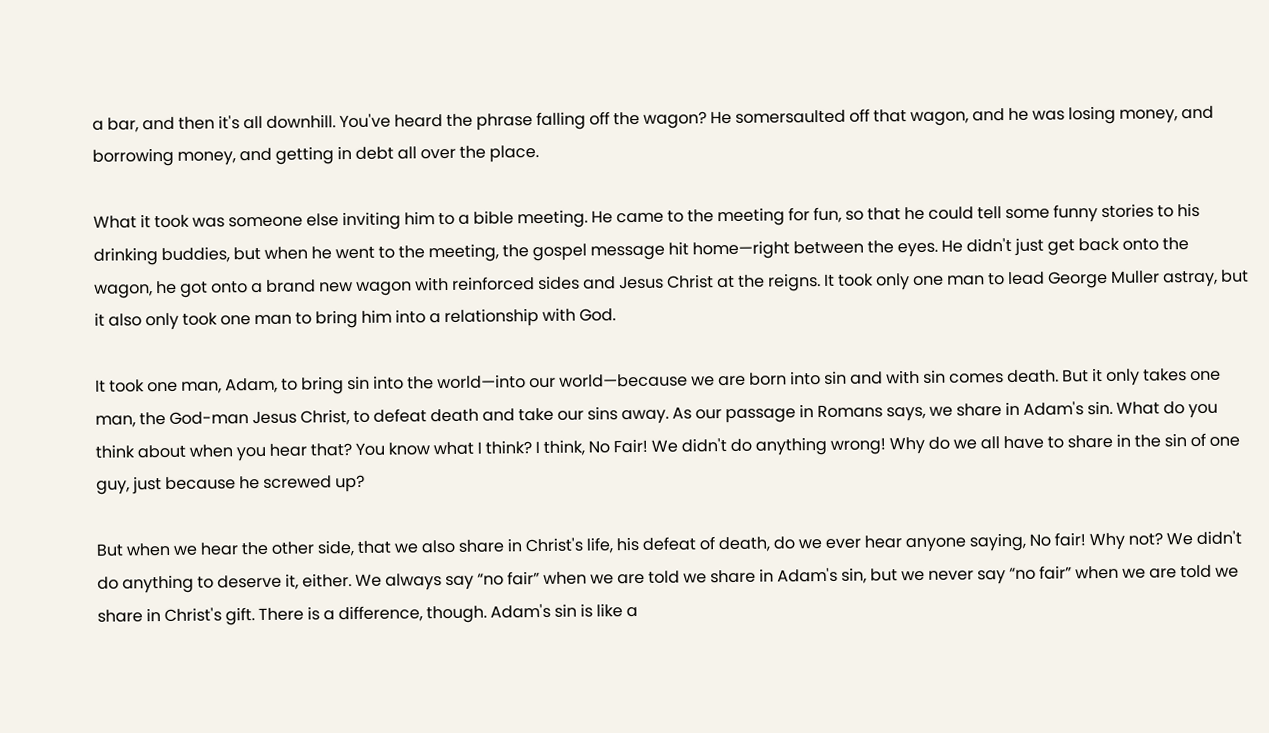a bar, and then it's all downhill. You've heard the phrase falling off the wagon? He somersaulted off that wagon, and he was losing money, and borrowing money, and getting in debt all over the place.

What it took was someone else inviting him to a bible meeting. He came to the meeting for fun, so that he could tell some funny stories to his drinking buddies, but when he went to the meeting, the gospel message hit home—right between the eyes. He didn't just get back onto the wagon, he got onto a brand new wagon with reinforced sides and Jesus Christ at the reigns. It took only one man to lead George Muller astray, but it also only took one man to bring him into a relationship with God.

It took one man, Adam, to bring sin into the world—into our world—because we are born into sin and with sin comes death. But it only takes one man, the God-man Jesus Christ, to defeat death and take our sins away. As our passage in Romans says, we share in Adam's sin. What do you think about when you hear that? You know what I think? I think, No Fair! We didn't do anything wrong! Why do we all have to share in the sin of one guy, just because he screwed up?

But when we hear the other side, that we also share in Christ's life, his defeat of death, do we ever hear anyone saying, No fair! Why not? We didn't do anything to deserve it, either. We always say “no fair” when we are told we share in Adam's sin, but we never say “no fair” when we are told we share in Christ's gift. There is a difference, though. Adam's sin is like a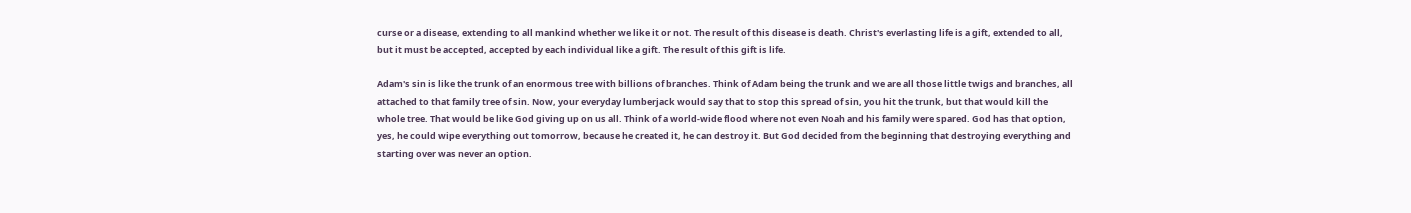curse or a disease, extending to all mankind whether we like it or not. The result of this disease is death. Christ's everlasting life is a gift, extended to all, but it must be accepted, accepted by each individual like a gift. The result of this gift is life.

Adam's sin is like the trunk of an enormous tree with billions of branches. Think of Adam being the trunk and we are all those little twigs and branches, all attached to that family tree of sin. Now, your everyday lumberjack would say that to stop this spread of sin, you hit the trunk, but that would kill the whole tree. That would be like God giving up on us all. Think of a world-wide flood where not even Noah and his family were spared. God has that option, yes, he could wipe everything out tomorrow, because he created it, he can destroy it. But God decided from the beginning that destroying everything and starting over was never an option.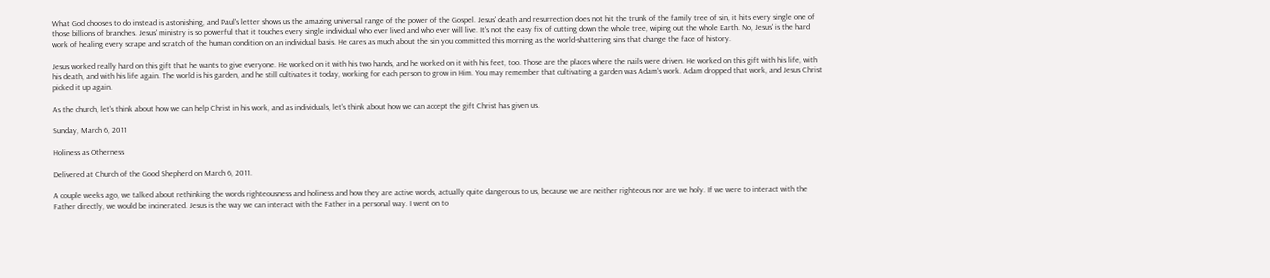What God chooses to do instead is astonishing, and Paul's letter shows us the amazing universal range of the power of the Gospel. Jesus' death and resurrection does not hit the trunk of the family tree of sin, it hits every single one of those billions of branches. Jesus' ministry is so powerful that it touches every single individual who ever lived and who ever will live. It's not the easy fix of cutting down the whole tree, wiping out the whole Earth. No, Jesus' is the hard work of healing every scrape and scratch of the human condition on an individual basis. He cares as much about the sin you committed this morning as the world-shattering sins that change the face of history.

Jesus worked really hard on this gift that he wants to give everyone. He worked on it with his two hands, and he worked on it with his feet, too. Those are the places where the nails were driven. He worked on this gift with his life, with his death, and with his life again. The world is his garden, and he still cultivates it today, working for each person to grow in Him. You may remember that cultivating a garden was Adam's work. Adam dropped that work, and Jesus Christ picked it up again.

As the church, let's think about how we can help Christ in his work, and as individuals, let's think about how we can accept the gift Christ has given us.

Sunday, March 6, 2011

Holiness as Otherness

Delivered at Church of the Good Shepherd on March 6, 2011.

A couple weeks ago, we talked about rethinking the words righteousness and holiness and how they are active words, actually quite dangerous to us, because we are neither righteous nor are we holy. If we were to interact with the Father directly, we would be incinerated. Jesus is the way we can interact with the Father in a personal way. I went on to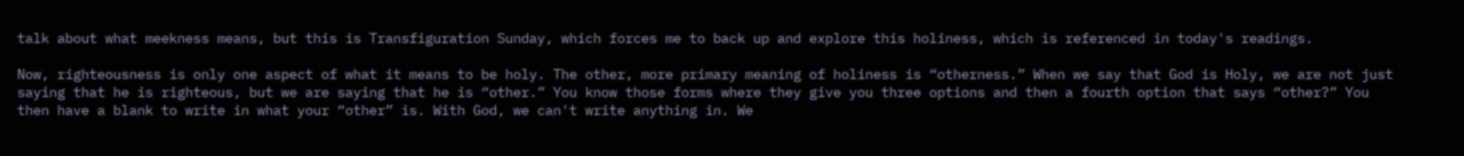talk about what meekness means, but this is Transfiguration Sunday, which forces me to back up and explore this holiness, which is referenced in today's readings.

Now, righteousness is only one aspect of what it means to be holy. The other, more primary meaning of holiness is “otherness.” When we say that God is Holy, we are not just saying that he is righteous, but we are saying that he is “other.” You know those forms where they give you three options and then a fourth option that says “other?” You then have a blank to write in what your “other” is. With God, we can't write anything in. We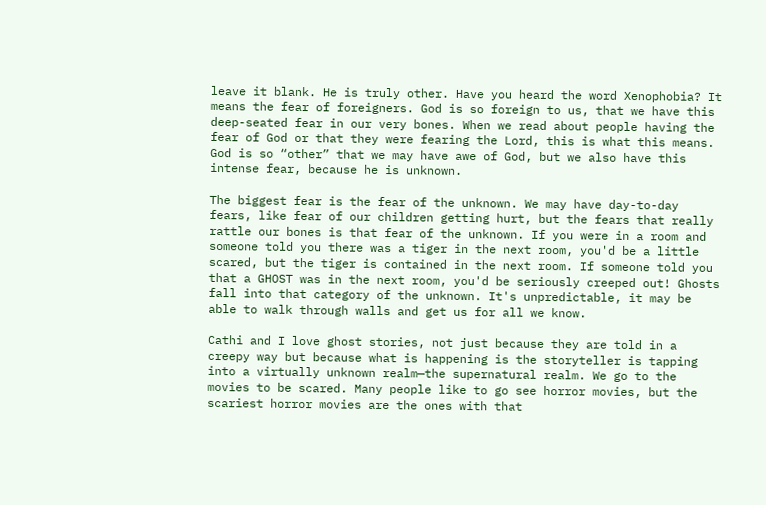leave it blank. He is truly other. Have you heard the word Xenophobia? It means the fear of foreigners. God is so foreign to us, that we have this deep-seated fear in our very bones. When we read about people having the fear of God or that they were fearing the Lord, this is what this means. God is so “other” that we may have awe of God, but we also have this intense fear, because he is unknown.

The biggest fear is the fear of the unknown. We may have day-to-day fears, like fear of our children getting hurt, but the fears that really rattle our bones is that fear of the unknown. If you were in a room and someone told you there was a tiger in the next room, you'd be a little scared, but the tiger is contained in the next room. If someone told you that a GHOST was in the next room, you'd be seriously creeped out! Ghosts fall into that category of the unknown. It's unpredictable, it may be able to walk through walls and get us for all we know.

Cathi and I love ghost stories, not just because they are told in a creepy way but because what is happening is the storyteller is tapping into a virtually unknown realm—the supernatural realm. We go to the movies to be scared. Many people like to go see horror movies, but the scariest horror movies are the ones with that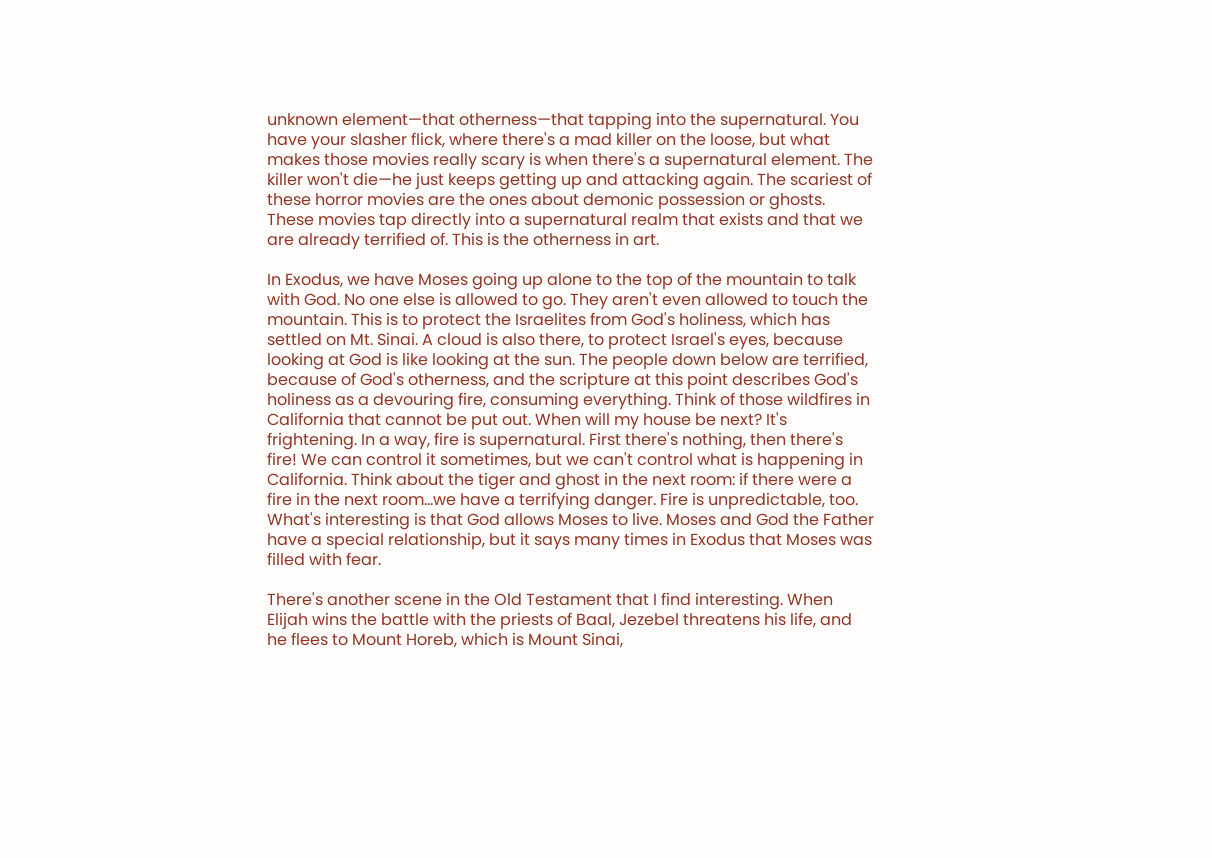unknown element—that otherness—that tapping into the supernatural. You have your slasher flick, where there's a mad killer on the loose, but what makes those movies really scary is when there's a supernatural element. The killer won't die—he just keeps getting up and attacking again. The scariest of these horror movies are the ones about demonic possession or ghosts. These movies tap directly into a supernatural realm that exists and that we are already terrified of. This is the otherness in art.

In Exodus, we have Moses going up alone to the top of the mountain to talk with God. No one else is allowed to go. They aren't even allowed to touch the mountain. This is to protect the Israelites from God's holiness, which has settled on Mt. Sinai. A cloud is also there, to protect Israel's eyes, because looking at God is like looking at the sun. The people down below are terrified, because of God's otherness, and the scripture at this point describes God's holiness as a devouring fire, consuming everything. Think of those wildfires in California that cannot be put out. When will my house be next? It's frightening. In a way, fire is supernatural. First there's nothing, then there's fire! We can control it sometimes, but we can't control what is happening in California. Think about the tiger and ghost in the next room: if there were a fire in the next room...we have a terrifying danger. Fire is unpredictable, too. What's interesting is that God allows Moses to live. Moses and God the Father have a special relationship, but it says many times in Exodus that Moses was filled with fear.

There's another scene in the Old Testament that I find interesting. When Elijah wins the battle with the priests of Baal, Jezebel threatens his life, and he flees to Mount Horeb, which is Mount Sinai,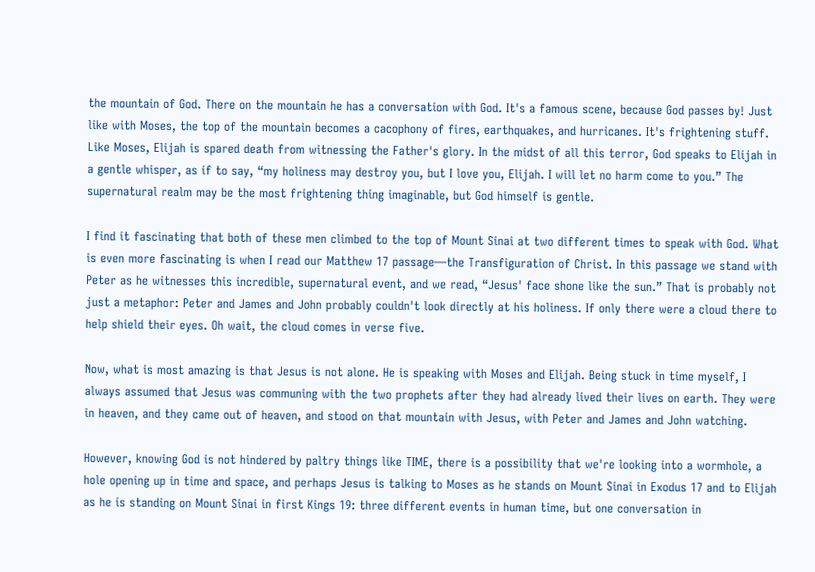the mountain of God. There on the mountain he has a conversation with God. It's a famous scene, because God passes by! Just like with Moses, the top of the mountain becomes a cacophony of fires, earthquakes, and hurricanes. It's frightening stuff. Like Moses, Elijah is spared death from witnessing the Father's glory. In the midst of all this terror, God speaks to Elijah in a gentle whisper, as if to say, “my holiness may destroy you, but I love you, Elijah. I will let no harm come to you.” The supernatural realm may be the most frightening thing imaginable, but God himself is gentle.

I find it fascinating that both of these men climbed to the top of Mount Sinai at two different times to speak with God. What is even more fascinating is when I read our Matthew 17 passage—the Transfiguration of Christ. In this passage we stand with Peter as he witnesses this incredible, supernatural event, and we read, “Jesus' face shone like the sun.” That is probably not just a metaphor: Peter and James and John probably couldn't look directly at his holiness. If only there were a cloud there to help shield their eyes. Oh wait, the cloud comes in verse five.

Now, what is most amazing is that Jesus is not alone. He is speaking with Moses and Elijah. Being stuck in time myself, I always assumed that Jesus was communing with the two prophets after they had already lived their lives on earth. They were in heaven, and they came out of heaven, and stood on that mountain with Jesus, with Peter and James and John watching.

However, knowing God is not hindered by paltry things like TIME, there is a possibility that we're looking into a wormhole, a hole opening up in time and space, and perhaps Jesus is talking to Moses as he stands on Mount Sinai in Exodus 17 and to Elijah as he is standing on Mount Sinai in first Kings 19: three different events in human time, but one conversation in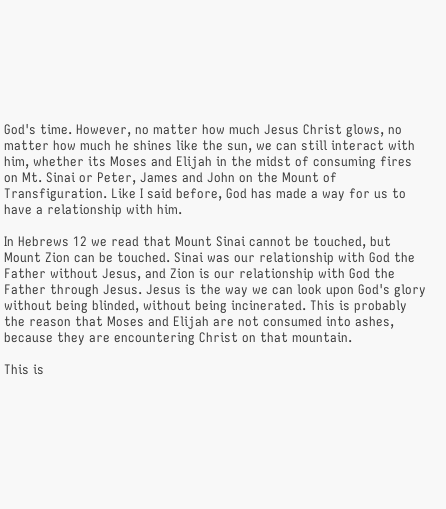God's time. However, no matter how much Jesus Christ glows, no matter how much he shines like the sun, we can still interact with him, whether its Moses and Elijah in the midst of consuming fires on Mt. Sinai or Peter, James and John on the Mount of Transfiguration. Like I said before, God has made a way for us to have a relationship with him.

In Hebrews 12 we read that Mount Sinai cannot be touched, but Mount Zion can be touched. Sinai was our relationship with God the Father without Jesus, and Zion is our relationship with God the Father through Jesus. Jesus is the way we can look upon God's glory without being blinded, without being incinerated. This is probably the reason that Moses and Elijah are not consumed into ashes, because they are encountering Christ on that mountain.

This is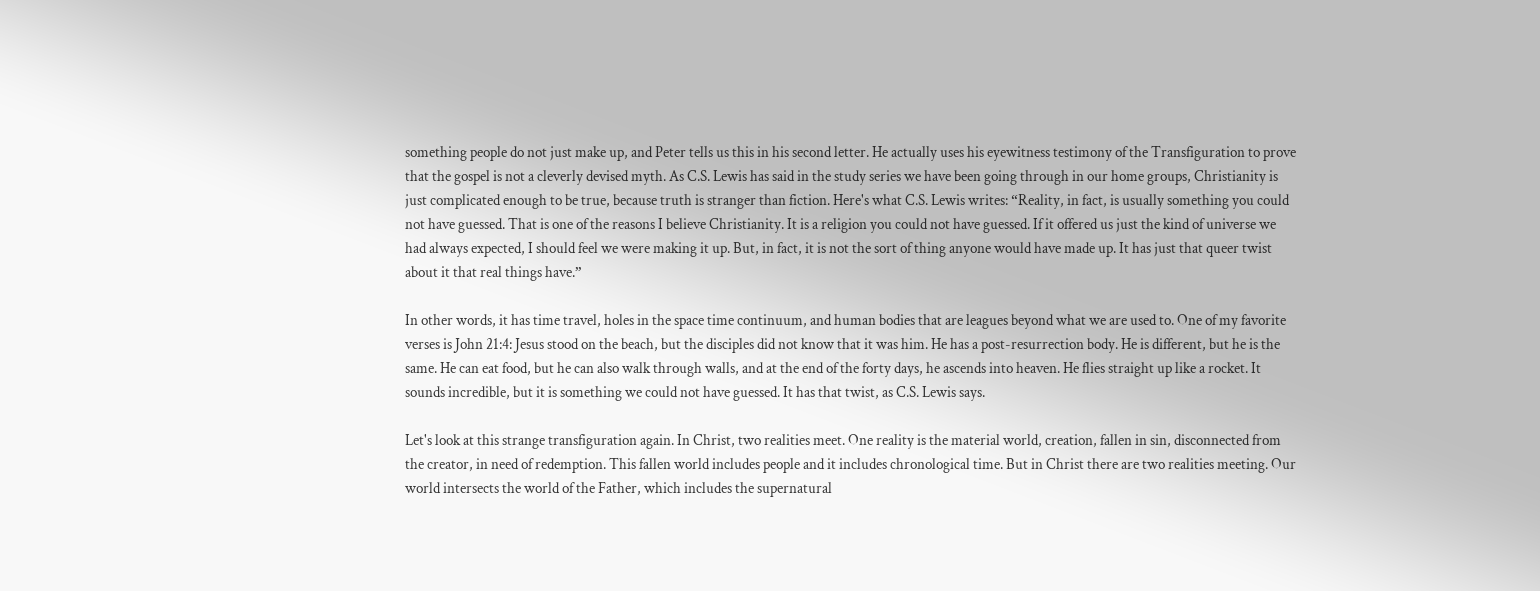something people do not just make up, and Peter tells us this in his second letter. He actually uses his eyewitness testimony of the Transfiguration to prove that the gospel is not a cleverly devised myth. As C.S. Lewis has said in the study series we have been going through in our home groups, Christianity is just complicated enough to be true, because truth is stranger than fiction. Here's what C.S. Lewis writes: “Reality, in fact, is usually something you could not have guessed. That is one of the reasons I believe Christianity. It is a religion you could not have guessed. If it offered us just the kind of universe we had always expected, I should feel we were making it up. But, in fact, it is not the sort of thing anyone would have made up. It has just that queer twist about it that real things have.”

In other words, it has time travel, holes in the space time continuum, and human bodies that are leagues beyond what we are used to. One of my favorite verses is John 21:4: Jesus stood on the beach, but the disciples did not know that it was him. He has a post-resurrection body. He is different, but he is the same. He can eat food, but he can also walk through walls, and at the end of the forty days, he ascends into heaven. He flies straight up like a rocket. It sounds incredible, but it is something we could not have guessed. It has that twist, as C.S. Lewis says.

Let's look at this strange transfiguration again. In Christ, two realities meet. One reality is the material world, creation, fallen in sin, disconnected from the creator, in need of redemption. This fallen world includes people and it includes chronological time. But in Christ there are two realities meeting. Our world intersects the world of the Father, which includes the supernatural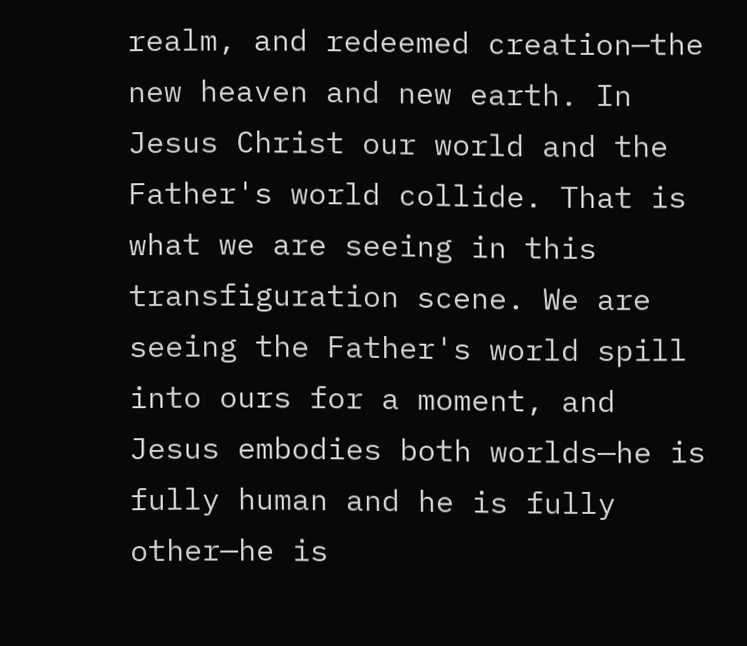realm, and redeemed creation—the new heaven and new earth. In Jesus Christ our world and the Father's world collide. That is what we are seeing in this transfiguration scene. We are seeing the Father's world spill into ours for a moment, and Jesus embodies both worlds—he is fully human and he is fully other—he is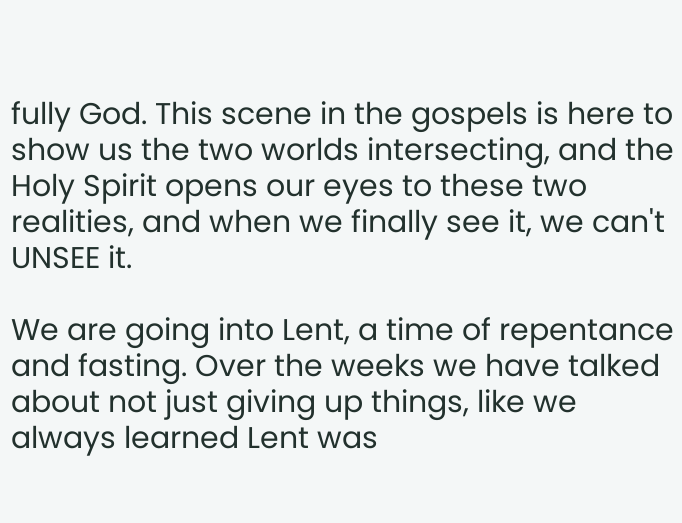fully God. This scene in the gospels is here to show us the two worlds intersecting, and the Holy Spirit opens our eyes to these two realities, and when we finally see it, we can't UNSEE it.

We are going into Lent, a time of repentance and fasting. Over the weeks we have talked about not just giving up things, like we always learned Lent was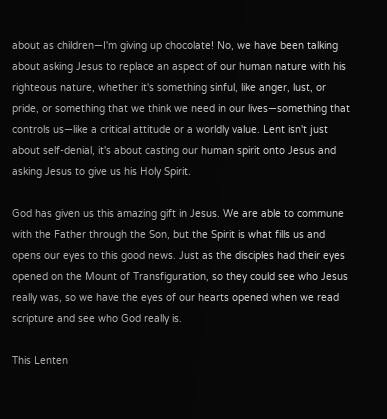about as children—I'm giving up chocolate! No, we have been talking about asking Jesus to replace an aspect of our human nature with his righteous nature, whether it's something sinful, like anger, lust, or pride, or something that we think we need in our lives—something that controls us—like a critical attitude or a worldly value. Lent isn't just about self-denial, it's about casting our human spirit onto Jesus and asking Jesus to give us his Holy Spirit.

God has given us this amazing gift in Jesus. We are able to commune with the Father through the Son, but the Spirit is what fills us and opens our eyes to this good news. Just as the disciples had their eyes opened on the Mount of Transfiguration, so they could see who Jesus really was, so we have the eyes of our hearts opened when we read scripture and see who God really is.

This Lenten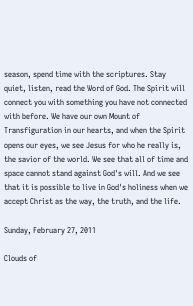season, spend time with the scriptures. Stay quiet, listen, read the Word of God. The Spirit will connect you with something you have not connected with before. We have our own Mount of Transfiguration in our hearts, and when the Spirit opens our eyes, we see Jesus for who he really is, the savior of the world. We see that all of time and space cannot stand against God's will. And we see that it is possible to live in God's holiness when we accept Christ as the way, the truth, and the life.

Sunday, February 27, 2011

Clouds of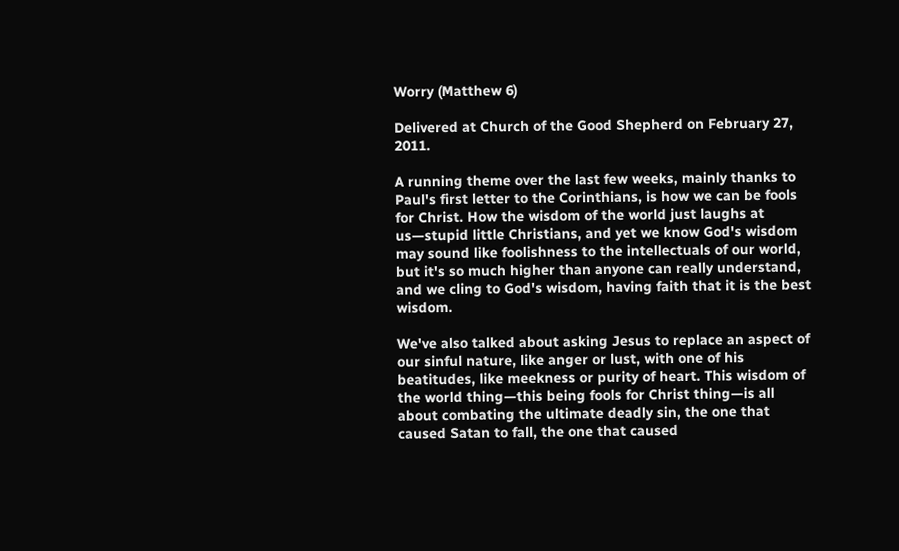Worry (Matthew 6)

Delivered at Church of the Good Shepherd on February 27, 2011.

A running theme over the last few weeks, mainly thanks to Paul's first letter to the Corinthians, is how we can be fools for Christ. How the wisdom of the world just laughs at us—stupid little Christians, and yet we know God's wisdom may sound like foolishness to the intellectuals of our world, but it's so much higher than anyone can really understand, and we cling to God's wisdom, having faith that it is the best wisdom.

We've also talked about asking Jesus to replace an aspect of our sinful nature, like anger or lust, with one of his beatitudes, like meekness or purity of heart. This wisdom of the world thing—this being fools for Christ thing—is all about combating the ultimate deadly sin, the one that caused Satan to fall, the one that caused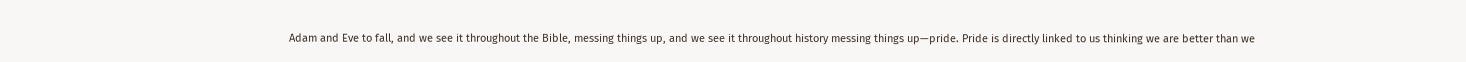Adam and Eve to fall, and we see it throughout the Bible, messing things up, and we see it throughout history messing things up—pride. Pride is directly linked to us thinking we are better than we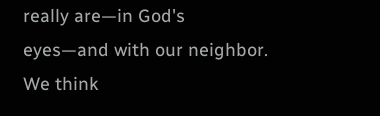really are—in God's eyes—and with our neighbor. We think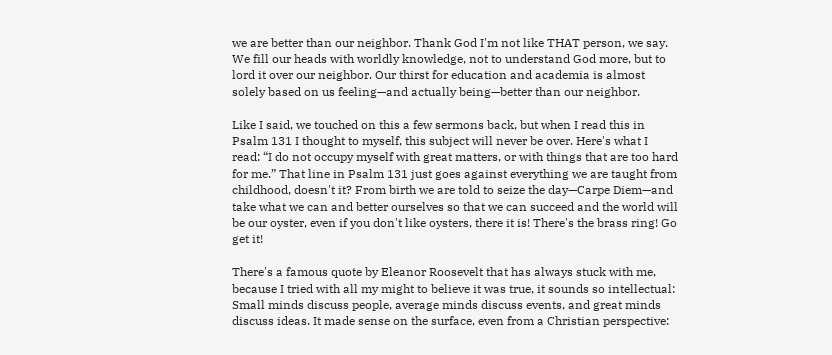we are better than our neighbor. Thank God I'm not like THAT person, we say. We fill our heads with worldly knowledge, not to understand God more, but to lord it over our neighbor. Our thirst for education and academia is almost solely based on us feeling—and actually being—better than our neighbor.

Like I said, we touched on this a few sermons back, but when I read this in Psalm 131 I thought to myself, this subject will never be over. Here's what I read: “I do not occupy myself with great matters, or with things that are too hard for me.” That line in Psalm 131 just goes against everything we are taught from childhood, doesn't it? From birth we are told to seize the day—Carpe Diem—and take what we can and better ourselves so that we can succeed and the world will be our oyster, even if you don't like oysters, there it is! There's the brass ring! Go get it!

There's a famous quote by Eleanor Roosevelt that has always stuck with me, because I tried with all my might to believe it was true, it sounds so intellectual: Small minds discuss people, average minds discuss events, and great minds discuss ideas. It made sense on the surface, even from a Christian perspective: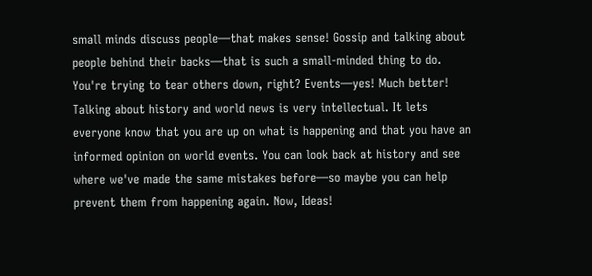small minds discuss people—that makes sense! Gossip and talking about people behind their backs—that is such a small-minded thing to do. You're trying to tear others down, right? Events—yes! Much better! Talking about history and world news is very intellectual. It lets everyone know that you are up on what is happening and that you have an informed opinion on world events. You can look back at history and see where we've made the same mistakes before—so maybe you can help prevent them from happening again. Now, Ideas!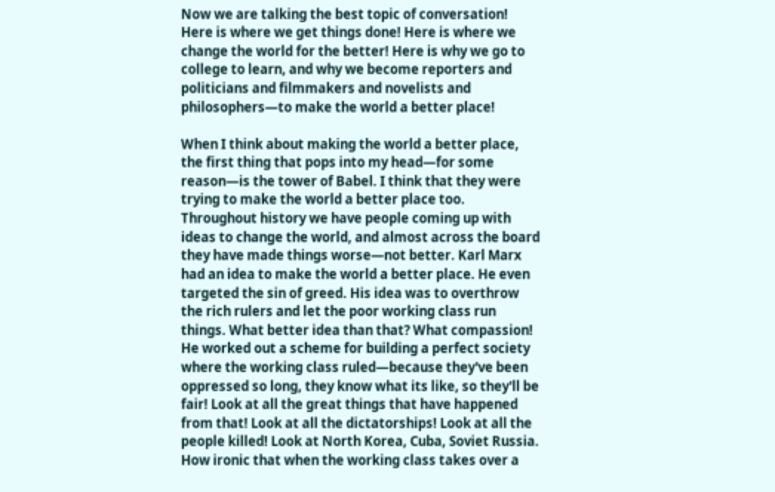Now we are talking the best topic of conversation! Here is where we get things done! Here is where we change the world for the better! Here is why we go to college to learn, and why we become reporters and politicians and filmmakers and novelists and philosophers—to make the world a better place!

When I think about making the world a better place, the first thing that pops into my head—for some reason—is the tower of Babel. I think that they were trying to make the world a better place too. Throughout history we have people coming up with ideas to change the world, and almost across the board they have made things worse—not better. Karl Marx had an idea to make the world a better place. He even targeted the sin of greed. His idea was to overthrow the rich rulers and let the poor working class run things. What better idea than that? What compassion! He worked out a scheme for building a perfect society where the working class ruled—because they've been oppressed so long, they know what its like, so they'll be fair! Look at all the great things that have happened from that! Look at all the dictatorships! Look at all the people killed! Look at North Korea, Cuba, Soviet Russia. How ironic that when the working class takes over a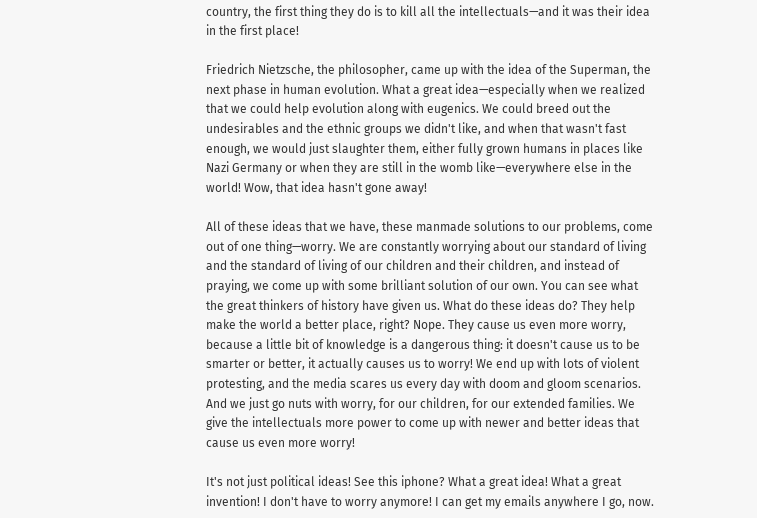country, the first thing they do is to kill all the intellectuals—and it was their idea in the first place!

Friedrich Nietzsche, the philosopher, came up with the idea of the Superman, the next phase in human evolution. What a great idea—especially when we realized that we could help evolution along with eugenics. We could breed out the undesirables and the ethnic groups we didn't like, and when that wasn't fast enough, we would just slaughter them, either fully grown humans in places like Nazi Germany or when they are still in the womb like—everywhere else in the world! Wow, that idea hasn't gone away!

All of these ideas that we have, these manmade solutions to our problems, come out of one thing—worry. We are constantly worrying about our standard of living and the standard of living of our children and their children, and instead of praying, we come up with some brilliant solution of our own. You can see what the great thinkers of history have given us. What do these ideas do? They help make the world a better place, right? Nope. They cause us even more worry, because a little bit of knowledge is a dangerous thing: it doesn't cause us to be smarter or better, it actually causes us to worry! We end up with lots of violent protesting, and the media scares us every day with doom and gloom scenarios. And we just go nuts with worry, for our children, for our extended families. We give the intellectuals more power to come up with newer and better ideas that cause us even more worry!

It's not just political ideas! See this iphone? What a great idea! What a great invention! I don't have to worry anymore! I can get my emails anywhere I go, now.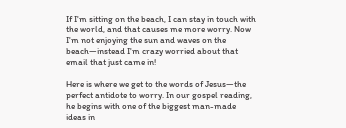If I'm sitting on the beach, I can stay in touch with the world, and that causes me more worry. Now I'm not enjoying the sun and waves on the beach—instead I'm crazy worried about that email that just came in!

Here is where we get to the words of Jesus—the perfect antidote to worry. In our gospel reading, he begins with one of the biggest man-made ideas in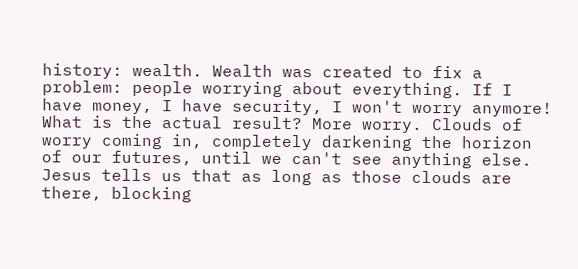history: wealth. Wealth was created to fix a problem: people worrying about everything. If I have money, I have security, I won't worry anymore! What is the actual result? More worry. Clouds of worry coming in, completely darkening the horizon of our futures, until we can't see anything else. Jesus tells us that as long as those clouds are there, blocking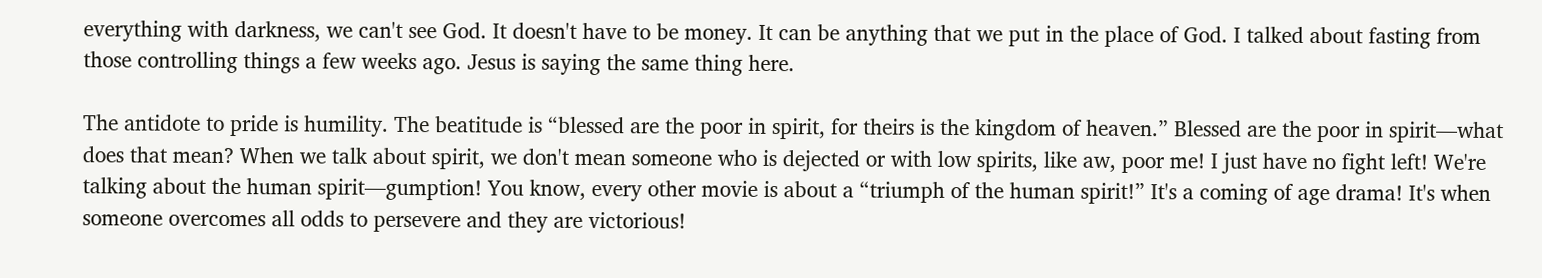everything with darkness, we can't see God. It doesn't have to be money. It can be anything that we put in the place of God. I talked about fasting from those controlling things a few weeks ago. Jesus is saying the same thing here.

The antidote to pride is humility. The beatitude is “blessed are the poor in spirit, for theirs is the kingdom of heaven.” Blessed are the poor in spirit—what does that mean? When we talk about spirit, we don't mean someone who is dejected or with low spirits, like aw, poor me! I just have no fight left! We're talking about the human spirit—gumption! You know, every other movie is about a “triumph of the human spirit!” It's a coming of age drama! It's when someone overcomes all odds to persevere and they are victorious!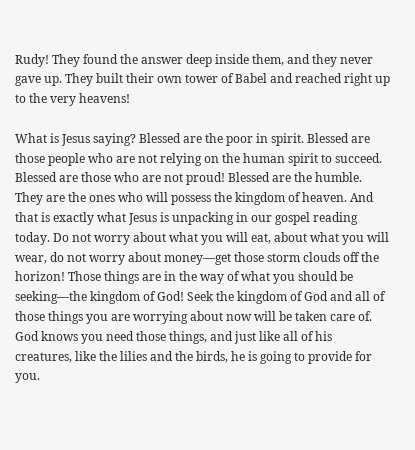Rudy! They found the answer deep inside them, and they never gave up. They built their own tower of Babel and reached right up to the very heavens!

What is Jesus saying? Blessed are the poor in spirit. Blessed are those people who are not relying on the human spirit to succeed. Blessed are those who are not proud! Blessed are the humble. They are the ones who will possess the kingdom of heaven. And that is exactly what Jesus is unpacking in our gospel reading today. Do not worry about what you will eat, about what you will wear, do not worry about money—get those storm clouds off the horizon! Those things are in the way of what you should be seeking—the kingdom of God! Seek the kingdom of God and all of those things you are worrying about now will be taken care of. God knows you need those things, and just like all of his creatures, like the lilies and the birds, he is going to provide for you.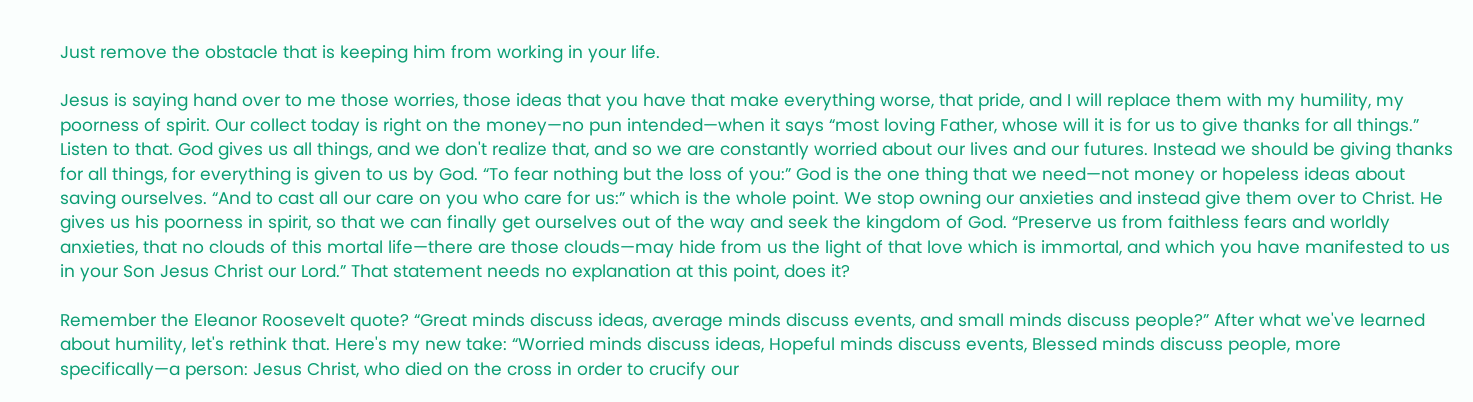Just remove the obstacle that is keeping him from working in your life.

Jesus is saying hand over to me those worries, those ideas that you have that make everything worse, that pride, and I will replace them with my humility, my poorness of spirit. Our collect today is right on the money—no pun intended—when it says “most loving Father, whose will it is for us to give thanks for all things.” Listen to that. God gives us all things, and we don't realize that, and so we are constantly worried about our lives and our futures. Instead we should be giving thanks for all things, for everything is given to us by God. “To fear nothing but the loss of you:” God is the one thing that we need—not money or hopeless ideas about saving ourselves. “And to cast all our care on you who care for us:” which is the whole point. We stop owning our anxieties and instead give them over to Christ. He gives us his poorness in spirit, so that we can finally get ourselves out of the way and seek the kingdom of God. “Preserve us from faithless fears and worldly anxieties, that no clouds of this mortal life—there are those clouds—may hide from us the light of that love which is immortal, and which you have manifested to us in your Son Jesus Christ our Lord.” That statement needs no explanation at this point, does it?

Remember the Eleanor Roosevelt quote? “Great minds discuss ideas, average minds discuss events, and small minds discuss people?” After what we've learned about humility, let's rethink that. Here's my new take: “Worried minds discuss ideas, Hopeful minds discuss events, Blessed minds discuss people, more specifically—a person: Jesus Christ, who died on the cross in order to crucify our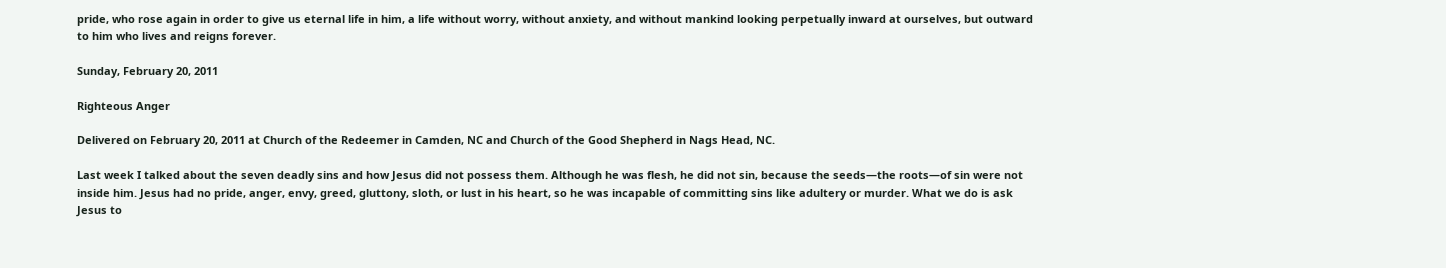pride, who rose again in order to give us eternal life in him, a life without worry, without anxiety, and without mankind looking perpetually inward at ourselves, but outward to him who lives and reigns forever.

Sunday, February 20, 2011

Righteous Anger

Delivered on February 20, 2011 at Church of the Redeemer in Camden, NC and Church of the Good Shepherd in Nags Head, NC.

Last week I talked about the seven deadly sins and how Jesus did not possess them. Although he was flesh, he did not sin, because the seeds—the roots—of sin were not inside him. Jesus had no pride, anger, envy, greed, gluttony, sloth, or lust in his heart, so he was incapable of committing sins like adultery or murder. What we do is ask Jesus to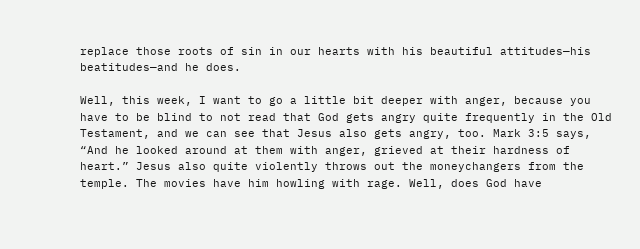replace those roots of sin in our hearts with his beautiful attitudes—his beatitudes—and he does.

Well, this week, I want to go a little bit deeper with anger, because you have to be blind to not read that God gets angry quite frequently in the Old Testament, and we can see that Jesus also gets angry, too. Mark 3:5 says, “And he looked around at them with anger, grieved at their hardness of heart.” Jesus also quite violently throws out the moneychangers from the temple. The movies have him howling with rage. Well, does God have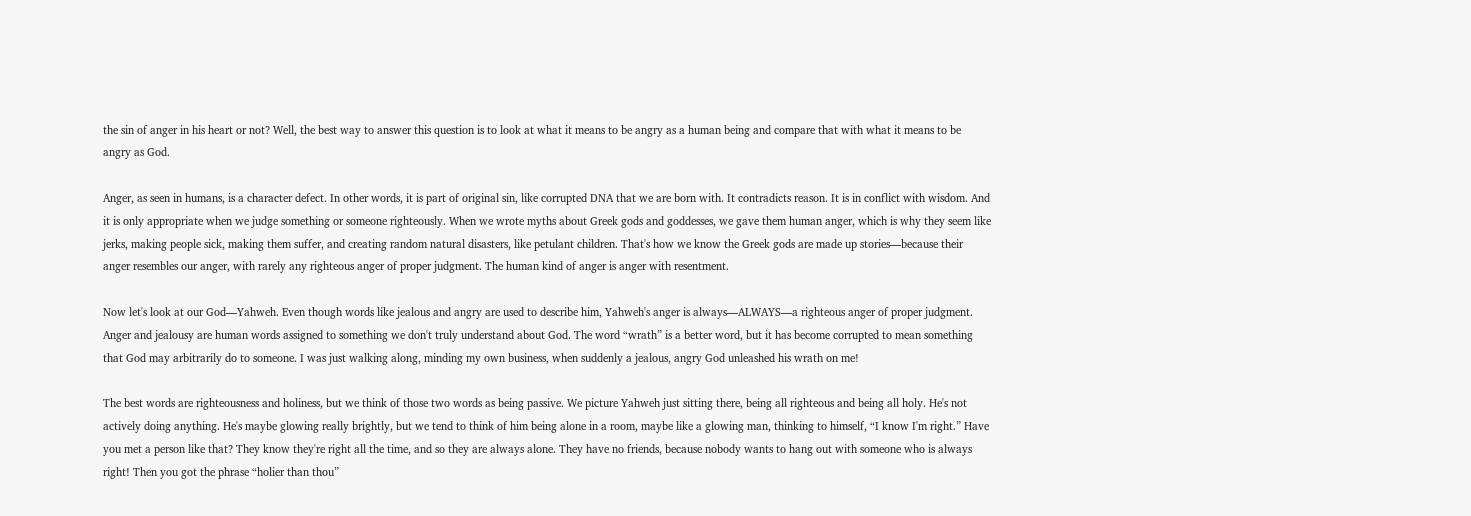the sin of anger in his heart or not? Well, the best way to answer this question is to look at what it means to be angry as a human being and compare that with what it means to be angry as God.

Anger, as seen in humans, is a character defect. In other words, it is part of original sin, like corrupted DNA that we are born with. It contradicts reason. It is in conflict with wisdom. And it is only appropriate when we judge something or someone righteously. When we wrote myths about Greek gods and goddesses, we gave them human anger, which is why they seem like jerks, making people sick, making them suffer, and creating random natural disasters, like petulant children. That's how we know the Greek gods are made up stories—because their anger resembles our anger, with rarely any righteous anger of proper judgment. The human kind of anger is anger with resentment.

Now let's look at our God—Yahweh. Even though words like jealous and angry are used to describe him, Yahweh's anger is always—ALWAYS—a righteous anger of proper judgment. Anger and jealousy are human words assigned to something we don't truly understand about God. The word “wrath” is a better word, but it has become corrupted to mean something that God may arbitrarily do to someone. I was just walking along, minding my own business, when suddenly a jealous, angry God unleashed his wrath on me!

The best words are righteousness and holiness, but we think of those two words as being passive. We picture Yahweh just sitting there, being all righteous and being all holy. He's not actively doing anything. He's maybe glowing really brightly, but we tend to think of him being alone in a room, maybe like a glowing man, thinking to himself, “I know I'm right.” Have you met a person like that? They know they're right all the time, and so they are always alone. They have no friends, because nobody wants to hang out with someone who is always right! Then you got the phrase “holier than thou”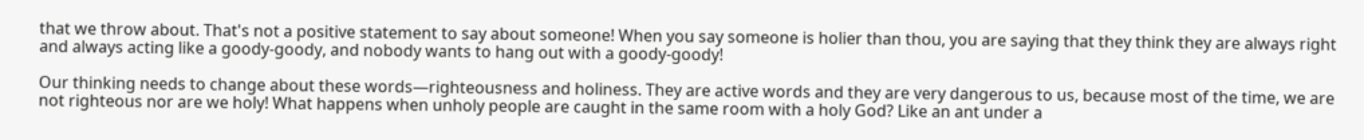that we throw about. That's not a positive statement to say about someone! When you say someone is holier than thou, you are saying that they think they are always right and always acting like a goody-goody, and nobody wants to hang out with a goody-goody!

Our thinking needs to change about these words—righteousness and holiness. They are active words and they are very dangerous to us, because most of the time, we are not righteous nor are we holy! What happens when unholy people are caught in the same room with a holy God? Like an ant under a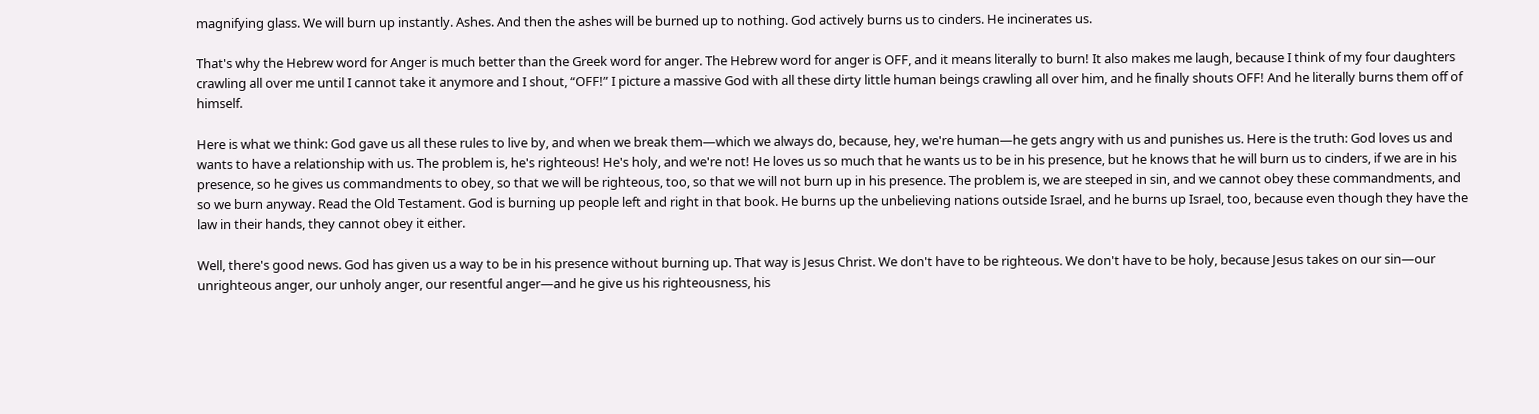magnifying glass. We will burn up instantly. Ashes. And then the ashes will be burned up to nothing. God actively burns us to cinders. He incinerates us.

That's why the Hebrew word for Anger is much better than the Greek word for anger. The Hebrew word for anger is OFF, and it means literally to burn! It also makes me laugh, because I think of my four daughters crawling all over me until I cannot take it anymore and I shout, “OFF!” I picture a massive God with all these dirty little human beings crawling all over him, and he finally shouts OFF! And he literally burns them off of himself.

Here is what we think: God gave us all these rules to live by, and when we break them—which we always do, because, hey, we're human—he gets angry with us and punishes us. Here is the truth: God loves us and wants to have a relationship with us. The problem is, he's righteous! He's holy, and we're not! He loves us so much that he wants us to be in his presence, but he knows that he will burn us to cinders, if we are in his presence, so he gives us commandments to obey, so that we will be righteous, too, so that we will not burn up in his presence. The problem is, we are steeped in sin, and we cannot obey these commandments, and so we burn anyway. Read the Old Testament. God is burning up people left and right in that book. He burns up the unbelieving nations outside Israel, and he burns up Israel, too, because even though they have the law in their hands, they cannot obey it either.

Well, there's good news. God has given us a way to be in his presence without burning up. That way is Jesus Christ. We don't have to be righteous. We don't have to be holy, because Jesus takes on our sin—our unrighteous anger, our unholy anger, our resentful anger—and he give us his righteousness, his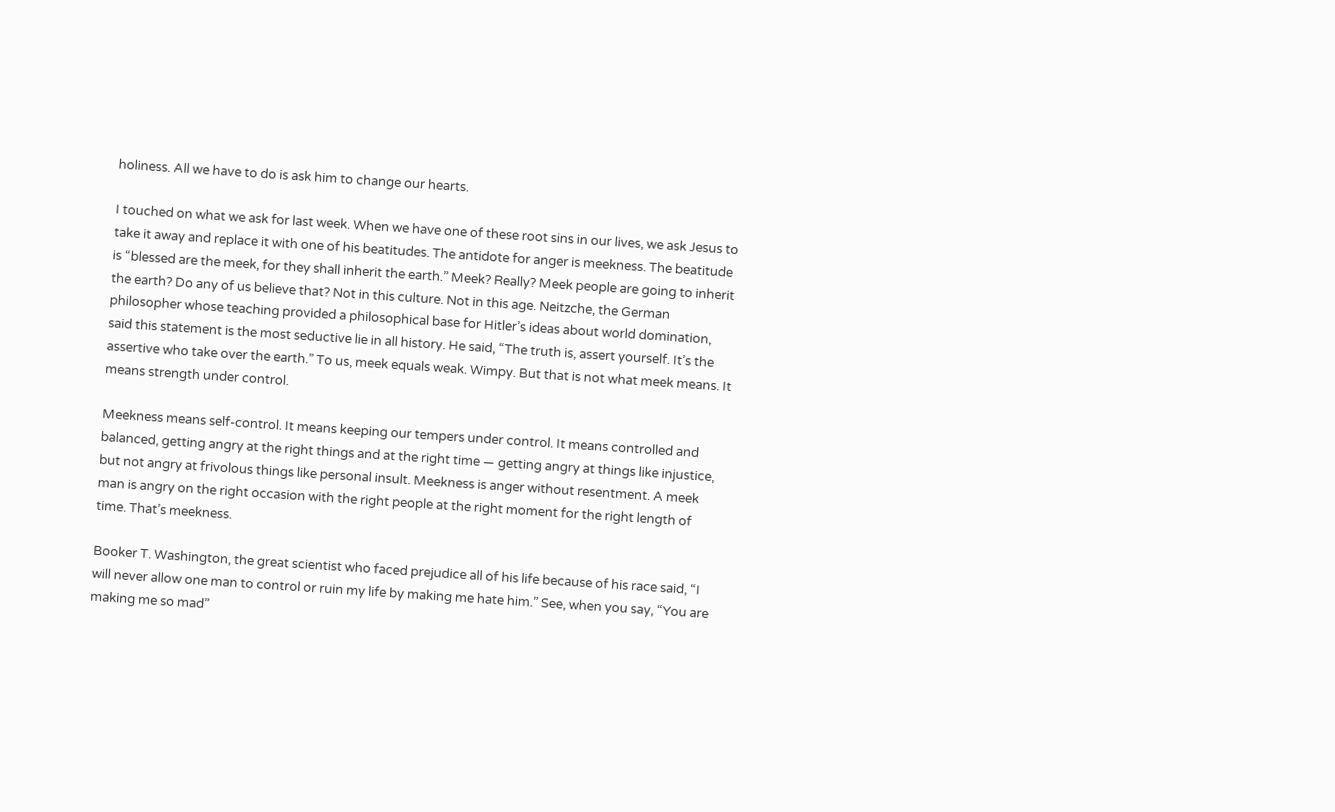holiness. All we have to do is ask him to change our hearts.

I touched on what we ask for last week. When we have one of these root sins in our lives, we ask Jesus to take it away and replace it with one of his beatitudes. The antidote for anger is meekness. The beatitude is “blessed are the meek, for they shall inherit the earth.” Meek? Really? Meek people are going to inherit the earth? Do any of us believe that? Not in this culture. Not in this age. Neitzche, the German philosopher whose teaching provided a philosophical base for Hitler’s ideas about world domination, said this statement is the most seductive lie in all history. He said, “The truth is, assert yourself. It’s the assertive who take over the earth.” To us, meek equals weak. Wimpy. But that is not what meek means. It means strength under control.

Meekness means self-control. It means keeping our tempers under control. It means controlled and balanced, getting angry at the right things and at the right time — getting angry at things like injustice, but not angry at frivolous things like personal insult. Meekness is anger without resentment. A meek man is angry on the right occasion with the right people at the right moment for the right length of time. That’s meekness.

Booker T. Washington, the great scientist who faced prejudice all of his life because of his race said, “I will never allow one man to control or ruin my life by making me hate him.” See, when you say, “You are making me so mad”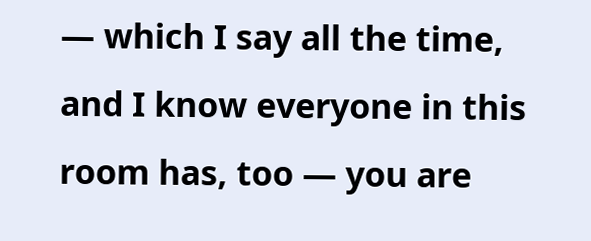— which I say all the time, and I know everyone in this room has, too — you are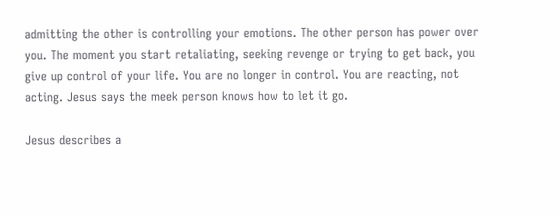admitting the other is controlling your emotions. The other person has power over you. The moment you start retaliating, seeking revenge or trying to get back, you give up control of your life. You are no longer in control. You are reacting, not acting. Jesus says the meek person knows how to let it go.

Jesus describes a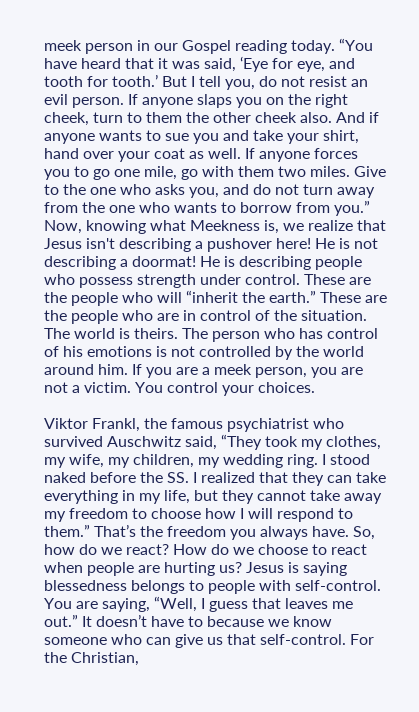meek person in our Gospel reading today. “You have heard that it was said, ‘Eye for eye, and tooth for tooth.’ But I tell you, do not resist an evil person. If anyone slaps you on the right cheek, turn to them the other cheek also. And if anyone wants to sue you and take your shirt, hand over your coat as well. If anyone forces you to go one mile, go with them two miles. Give to the one who asks you, and do not turn away from the one who wants to borrow from you.” Now, knowing what Meekness is, we realize that Jesus isn't describing a pushover here! He is not describing a doormat! He is describing people who possess strength under control. These are the people who will “inherit the earth.” These are the people who are in control of the situation. The world is theirs. The person who has control of his emotions is not controlled by the world around him. If you are a meek person, you are not a victim. You control your choices.

Viktor Frankl, the famous psychiatrist who survived Auschwitz said, “They took my clothes, my wife, my children, my wedding ring. I stood naked before the SS. I realized that they can take everything in my life, but they cannot take away my freedom to choose how I will respond to them.” That’s the freedom you always have. So, how do we react? How do we choose to react when people are hurting us? Jesus is saying blessedness belongs to people with self-control. You are saying, “Well, I guess that leaves me out.” It doesn’t have to because we know someone who can give us that self-control. For the Christian,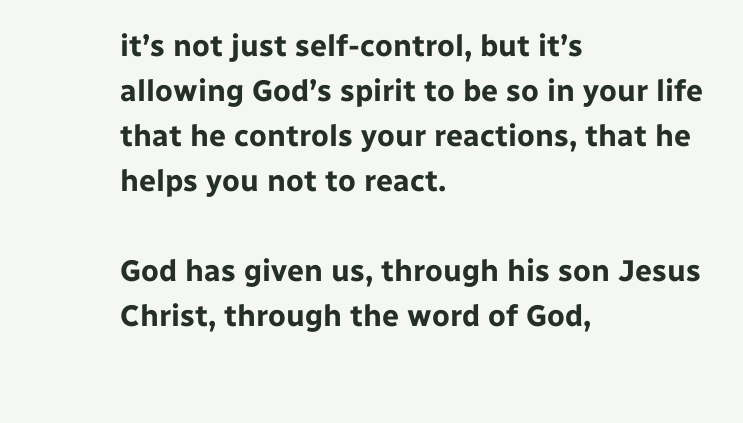it’s not just self-control, but it’s allowing God’s spirit to be so in your life that he controls your reactions, that he helps you not to react.

God has given us, through his son Jesus Christ, through the word of God,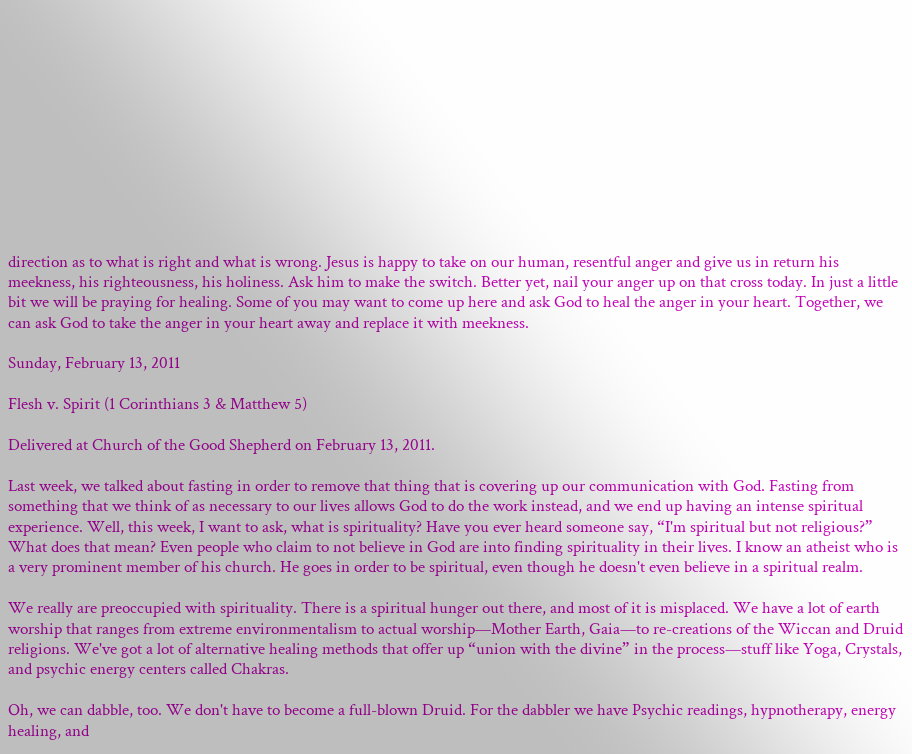direction as to what is right and what is wrong. Jesus is happy to take on our human, resentful anger and give us in return his meekness, his righteousness, his holiness. Ask him to make the switch. Better yet, nail your anger up on that cross today. In just a little bit we will be praying for healing. Some of you may want to come up here and ask God to heal the anger in your heart. Together, we can ask God to take the anger in your heart away and replace it with meekness.

Sunday, February 13, 2011

Flesh v. Spirit (1 Corinthians 3 & Matthew 5)

Delivered at Church of the Good Shepherd on February 13, 2011.

Last week, we talked about fasting in order to remove that thing that is covering up our communication with God. Fasting from something that we think of as necessary to our lives allows God to do the work instead, and we end up having an intense spiritual experience. Well, this week, I want to ask, what is spirituality? Have you ever heard someone say, “I'm spiritual but not religious?” What does that mean? Even people who claim to not believe in God are into finding spirituality in their lives. I know an atheist who is a very prominent member of his church. He goes in order to be spiritual, even though he doesn't even believe in a spiritual realm.

We really are preoccupied with spirituality. There is a spiritual hunger out there, and most of it is misplaced. We have a lot of earth worship that ranges from extreme environmentalism to actual worship—Mother Earth, Gaia—to re-creations of the Wiccan and Druid religions. We've got a lot of alternative healing methods that offer up “union with the divine” in the process—stuff like Yoga, Crystals, and psychic energy centers called Chakras.

Oh, we can dabble, too. We don't have to become a full-blown Druid. For the dabbler we have Psychic readings, hypnotherapy, energy healing, and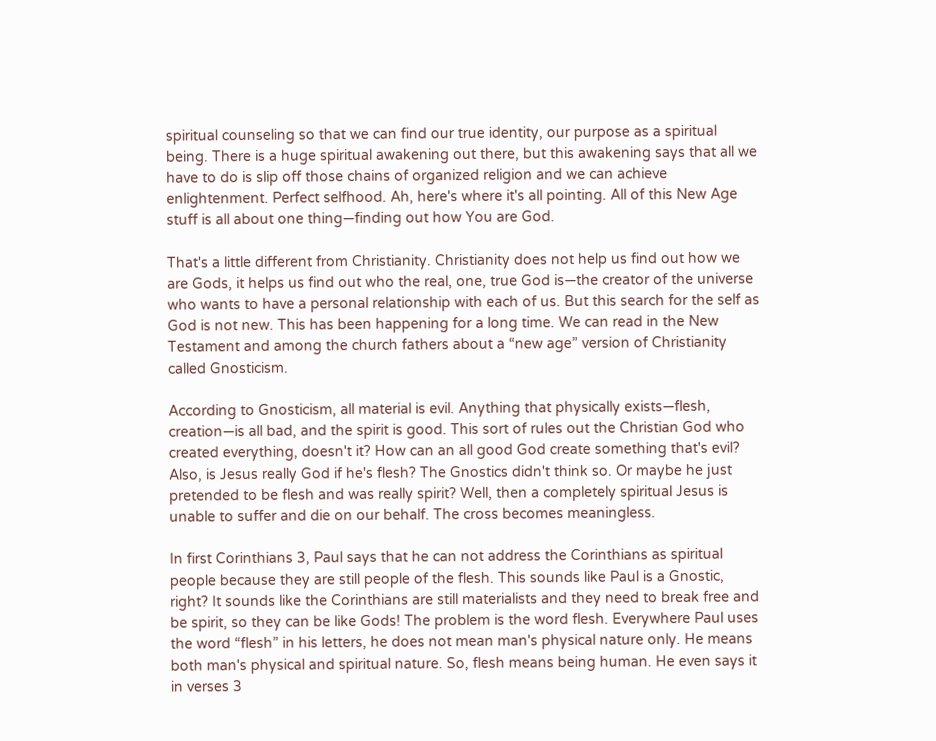spiritual counseling so that we can find our true identity, our purpose as a spiritual being. There is a huge spiritual awakening out there, but this awakening says that all we have to do is slip off those chains of organized religion and we can achieve enlightenment. Perfect selfhood. Ah, here's where it's all pointing. All of this New Age stuff is all about one thing—finding out how You are God.

That's a little different from Christianity. Christianity does not help us find out how we are Gods, it helps us find out who the real, one, true God is—the creator of the universe who wants to have a personal relationship with each of us. But this search for the self as God is not new. This has been happening for a long time. We can read in the New Testament and among the church fathers about a “new age” version of Christianity called Gnosticism.

According to Gnosticism, all material is evil. Anything that physically exists—flesh, creation—is all bad, and the spirit is good. This sort of rules out the Christian God who created everything, doesn't it? How can an all good God create something that's evil? Also, is Jesus really God if he's flesh? The Gnostics didn't think so. Or maybe he just pretended to be flesh and was really spirit? Well, then a completely spiritual Jesus is unable to suffer and die on our behalf. The cross becomes meaningless.

In first Corinthians 3, Paul says that he can not address the Corinthians as spiritual people because they are still people of the flesh. This sounds like Paul is a Gnostic, right? It sounds like the Corinthians are still materialists and they need to break free and be spirit, so they can be like Gods! The problem is the word flesh. Everywhere Paul uses the word “flesh” in his letters, he does not mean man's physical nature only. He means both man's physical and spiritual nature. So, flesh means being human. He even says it in verses 3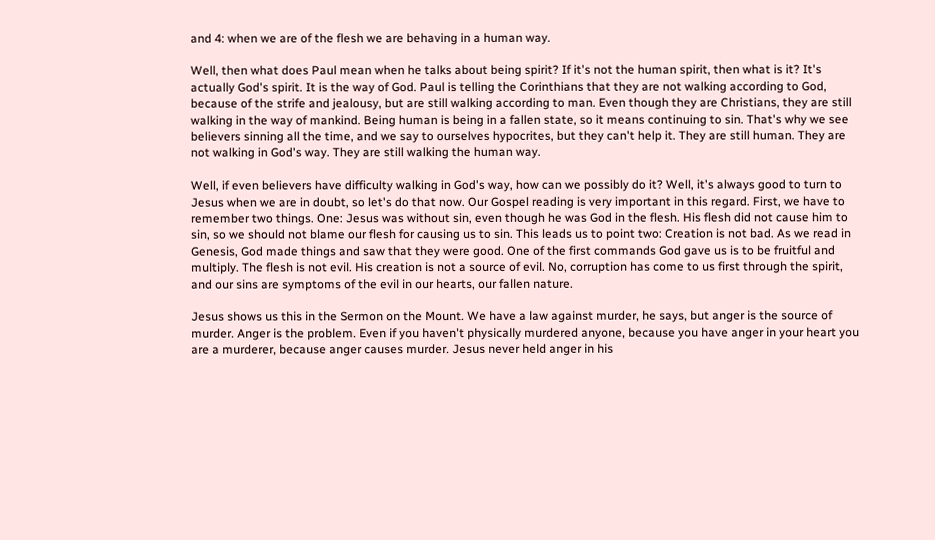and 4: when we are of the flesh we are behaving in a human way.

Well, then what does Paul mean when he talks about being spirit? If it's not the human spirit, then what is it? It's actually God's spirit. It is the way of God. Paul is telling the Corinthians that they are not walking according to God, because of the strife and jealousy, but are still walking according to man. Even though they are Christians, they are still walking in the way of mankind. Being human is being in a fallen state, so it means continuing to sin. That's why we see believers sinning all the time, and we say to ourselves hypocrites, but they can't help it. They are still human. They are not walking in God's way. They are still walking the human way.

Well, if even believers have difficulty walking in God's way, how can we possibly do it? Well, it's always good to turn to Jesus when we are in doubt, so let's do that now. Our Gospel reading is very important in this regard. First, we have to remember two things. One: Jesus was without sin, even though he was God in the flesh. His flesh did not cause him to sin, so we should not blame our flesh for causing us to sin. This leads us to point two: Creation is not bad. As we read in Genesis, God made things and saw that they were good. One of the first commands God gave us is to be fruitful and multiply. The flesh is not evil. His creation is not a source of evil. No, corruption has come to us first through the spirit, and our sins are symptoms of the evil in our hearts, our fallen nature.

Jesus shows us this in the Sermon on the Mount. We have a law against murder, he says, but anger is the source of murder. Anger is the problem. Even if you haven't physically murdered anyone, because you have anger in your heart you are a murderer, because anger causes murder. Jesus never held anger in his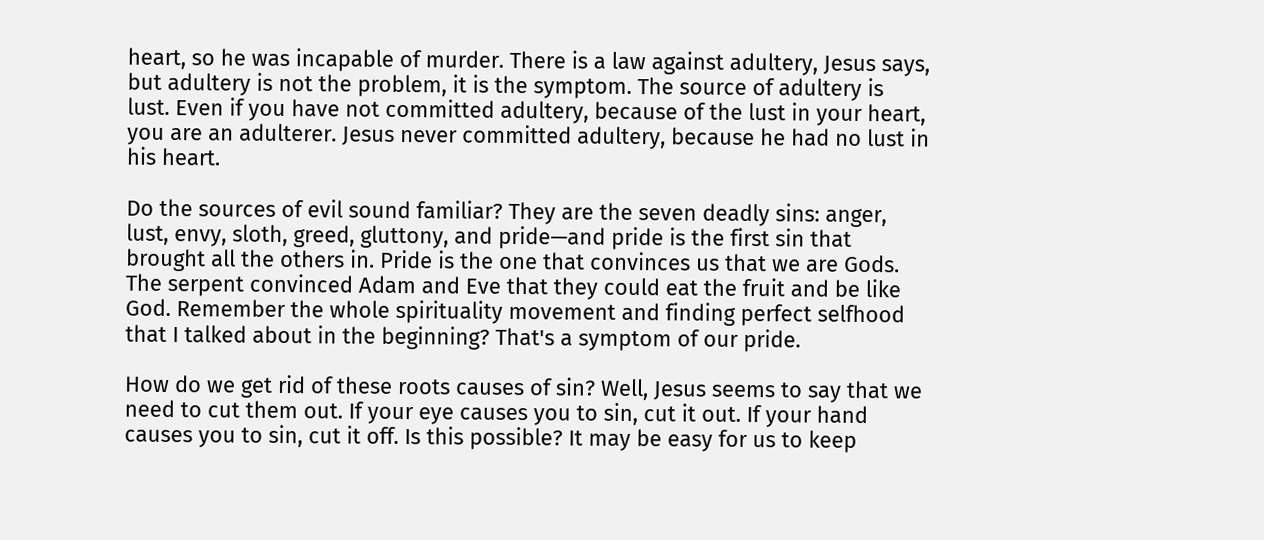heart, so he was incapable of murder. There is a law against adultery, Jesus says, but adultery is not the problem, it is the symptom. The source of adultery is lust. Even if you have not committed adultery, because of the lust in your heart, you are an adulterer. Jesus never committed adultery, because he had no lust in his heart.

Do the sources of evil sound familiar? They are the seven deadly sins: anger, lust, envy, sloth, greed, gluttony, and pride—and pride is the first sin that brought all the others in. Pride is the one that convinces us that we are Gods. The serpent convinced Adam and Eve that they could eat the fruit and be like God. Remember the whole spirituality movement and finding perfect selfhood that I talked about in the beginning? That's a symptom of our pride.

How do we get rid of these roots causes of sin? Well, Jesus seems to say that we need to cut them out. If your eye causes you to sin, cut it out. If your hand causes you to sin, cut it off. Is this possible? It may be easy for us to keep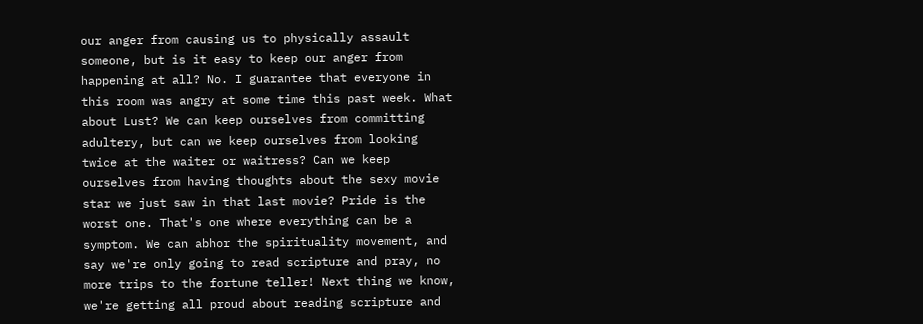our anger from causing us to physically assault someone, but is it easy to keep our anger from happening at all? No. I guarantee that everyone in this room was angry at some time this past week. What about Lust? We can keep ourselves from committing adultery, but can we keep ourselves from looking twice at the waiter or waitress? Can we keep ourselves from having thoughts about the sexy movie star we just saw in that last movie? Pride is the worst one. That's one where everything can be a symptom. We can abhor the spirituality movement, and say we're only going to read scripture and pray, no more trips to the fortune teller! Next thing we know, we're getting all proud about reading scripture and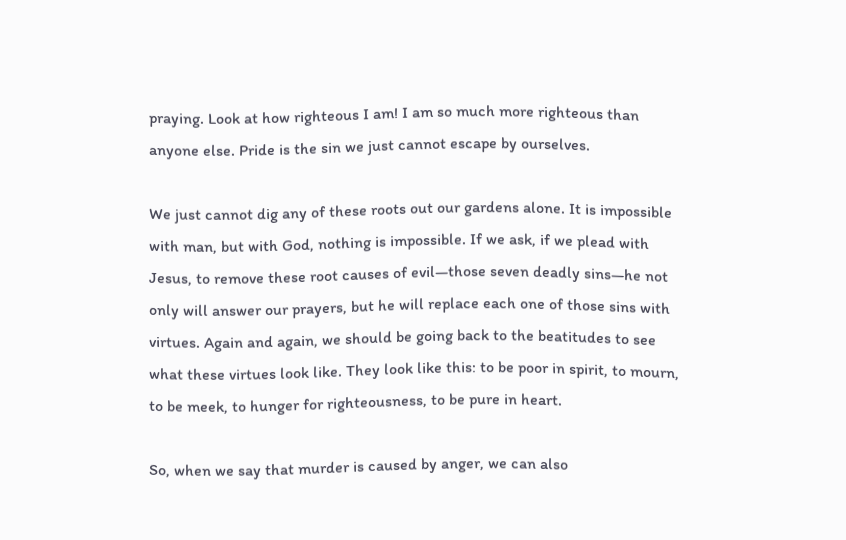praying. Look at how righteous I am! I am so much more righteous than anyone else. Pride is the sin we just cannot escape by ourselves.

We just cannot dig any of these roots out our gardens alone. It is impossible with man, but with God, nothing is impossible. If we ask, if we plead with Jesus, to remove these root causes of evil—those seven deadly sins—he not only will answer our prayers, but he will replace each one of those sins with virtues. Again and again, we should be going back to the beatitudes to see what these virtues look like. They look like this: to be poor in spirit, to mourn, to be meek, to hunger for righteousness, to be pure in heart.

So, when we say that murder is caused by anger, we can also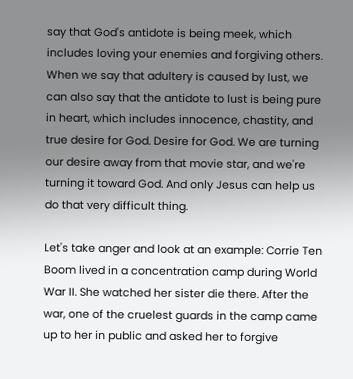say that God's antidote is being meek, which includes loving your enemies and forgiving others. When we say that adultery is caused by lust, we can also say that the antidote to lust is being pure in heart, which includes innocence, chastity, and true desire for God. Desire for God. We are turning our desire away from that movie star, and we're turning it toward God. And only Jesus can help us do that very difficult thing.

Let's take anger and look at an example: Corrie Ten Boom lived in a concentration camp during World War II. She watched her sister die there. After the war, one of the cruelest guards in the camp came up to her in public and asked her to forgive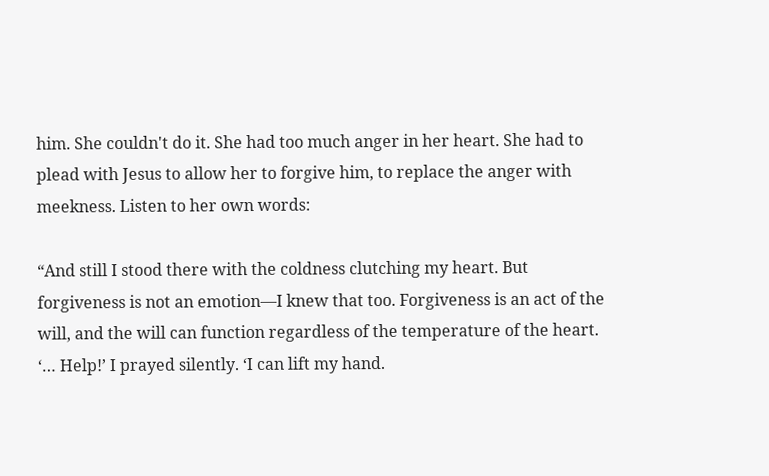him. She couldn't do it. She had too much anger in her heart. She had to plead with Jesus to allow her to forgive him, to replace the anger with meekness. Listen to her own words:

“And still I stood there with the coldness clutching my heart. But forgiveness is not an emotion—I knew that too. Forgiveness is an act of the will, and the will can function regardless of the temperature of the heart. ‘… Help!’ I prayed silently. ‘I can lift my hand.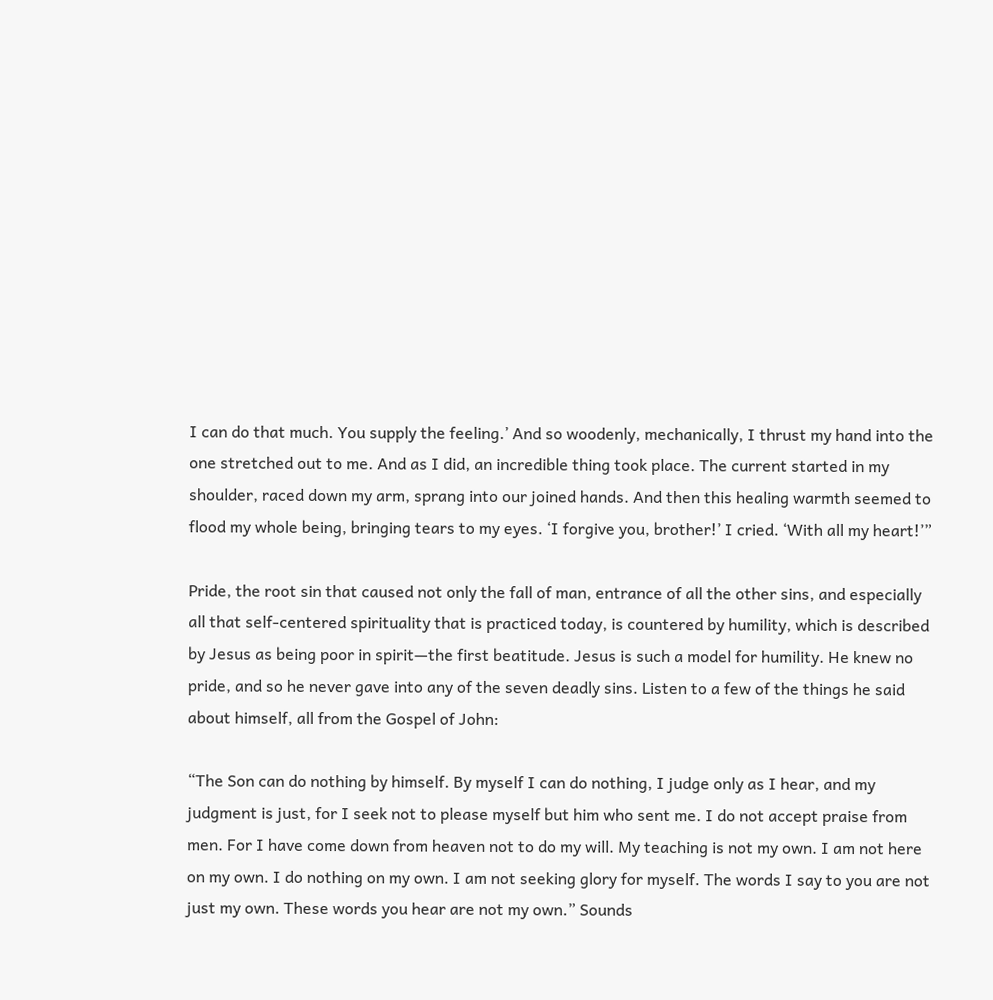I can do that much. You supply the feeling.’ And so woodenly, mechanically, I thrust my hand into the one stretched out to me. And as I did, an incredible thing took place. The current started in my shoulder, raced down my arm, sprang into our joined hands. And then this healing warmth seemed to flood my whole being, bringing tears to my eyes. ‘I forgive you, brother!’ I cried. ‘With all my heart!’”

Pride, the root sin that caused not only the fall of man, entrance of all the other sins, and especially all that self-centered spirituality that is practiced today, is countered by humility, which is described by Jesus as being poor in spirit—the first beatitude. Jesus is such a model for humility. He knew no pride, and so he never gave into any of the seven deadly sins. Listen to a few of the things he said about himself, all from the Gospel of John:

“The Son can do nothing by himself. By myself I can do nothing, I judge only as I hear, and my judgment is just, for I seek not to please myself but him who sent me. I do not accept praise from men. For I have come down from heaven not to do my will. My teaching is not my own. I am not here on my own. I do nothing on my own. I am not seeking glory for myself. The words I say to you are not just my own. These words you hear are not my own.” Sounds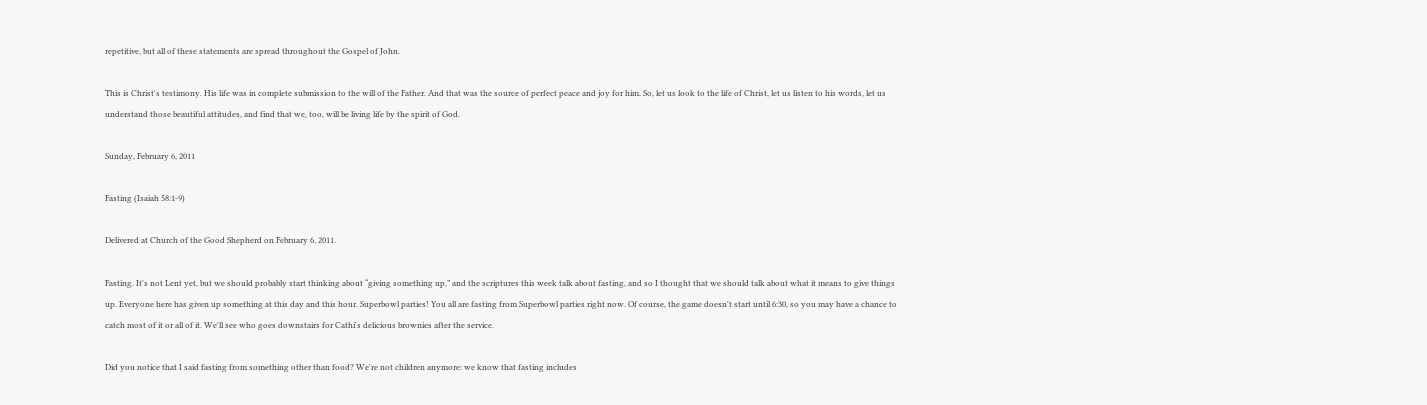repetitive, but all of these statements are spread throughout the Gospel of John.

This is Christ's testimony. His life was in complete submission to the will of the Father. And that was the source of perfect peace and joy for him. So, let us look to the life of Christ, let us listen to his words, let us understand those beautiful attitudes, and find that we, too, will be living life by the spirit of God.

Sunday, February 6, 2011

Fasting (Isaiah 58:1-9)

Delivered at Church of the Good Shepherd on February 6, 2011.

Fasting. It's not Lent yet, but we should probably start thinking about “giving something up,” and the scriptures this week talk about fasting, and so I thought that we should talk about what it means to give things up. Everyone here has given up something at this day and this hour. Superbowl parties! You all are fasting from Superbowl parties right now. Of course, the game doesn't start until 6:30, so you may have a chance to catch most of it or all of it. We'll see who goes downstairs for Cathi's delicious brownies after the service.

Did you notice that I said fasting from something other than food? We're not children anymore: we know that fasting includes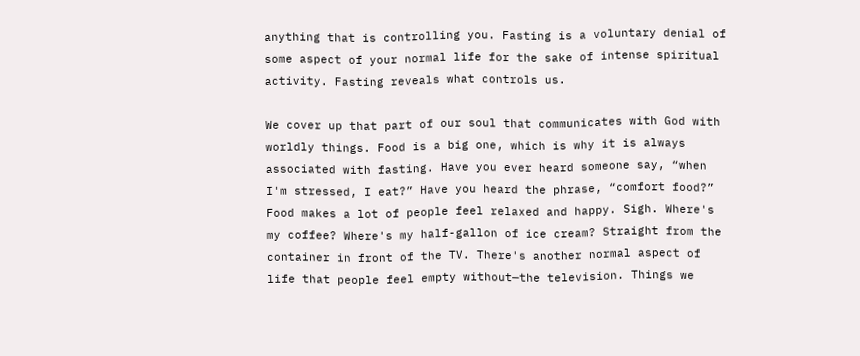anything that is controlling you. Fasting is a voluntary denial of some aspect of your normal life for the sake of intense spiritual activity. Fasting reveals what controls us.

We cover up that part of our soul that communicates with God with worldly things. Food is a big one, which is why it is always associated with fasting. Have you ever heard someone say, “when I'm stressed, I eat?” Have you heard the phrase, “comfort food?” Food makes a lot of people feel relaxed and happy. Sigh. Where's my coffee? Where's my half-gallon of ice cream? Straight from the container in front of the TV. There's another normal aspect of life that people feel empty without—the television. Things we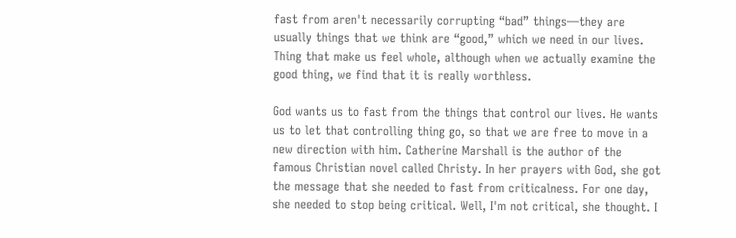fast from aren't necessarily corrupting “bad” things—they are usually things that we think are “good,” which we need in our lives. Thing that make us feel whole, although when we actually examine the good thing, we find that it is really worthless.

God wants us to fast from the things that control our lives. He wants us to let that controlling thing go, so that we are free to move in a new direction with him. Catherine Marshall is the author of the famous Christian novel called Christy. In her prayers with God, she got the message that she needed to fast from criticalness. For one day, she needed to stop being critical. Well, I'm not critical, she thought. I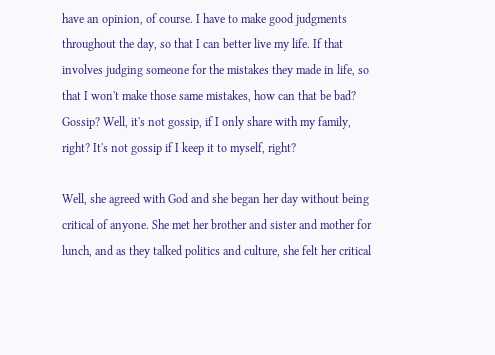have an opinion, of course. I have to make good judgments throughout the day, so that I can better live my life. If that involves judging someone for the mistakes they made in life, so that I won't make those same mistakes, how can that be bad? Gossip? Well, it's not gossip, if I only share with my family, right? It's not gossip if I keep it to myself, right?

Well, she agreed with God and she began her day without being critical of anyone. She met her brother and sister and mother for lunch, and as they talked politics and culture, she felt her critical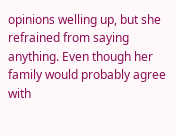opinions welling up, but she refrained from saying anything. Even though her family would probably agree with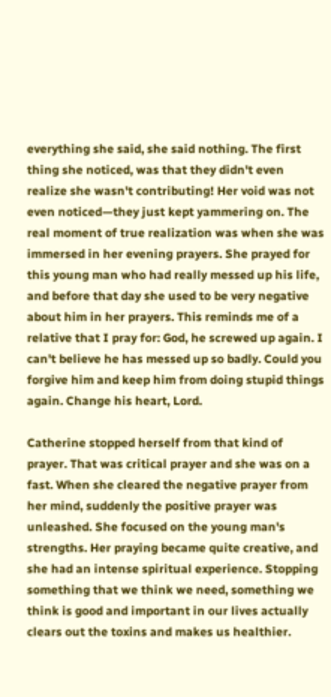everything she said, she said nothing. The first thing she noticed, was that they didn't even realize she wasn't contributing! Her void was not even noticed—they just kept yammering on. The real moment of true realization was when she was immersed in her evening prayers. She prayed for this young man who had really messed up his life, and before that day she used to be very negative about him in her prayers. This reminds me of a relative that I pray for: God, he screwed up again. I can't believe he has messed up so badly. Could you forgive him and keep him from doing stupid things again. Change his heart, Lord.

Catherine stopped herself from that kind of prayer. That was critical prayer and she was on a fast. When she cleared the negative prayer from her mind, suddenly the positive prayer was unleashed. She focused on the young man's strengths. Her praying became quite creative, and she had an intense spiritual experience. Stopping something that we think we need, something we think is good and important in our lives actually clears out the toxins and makes us healthier.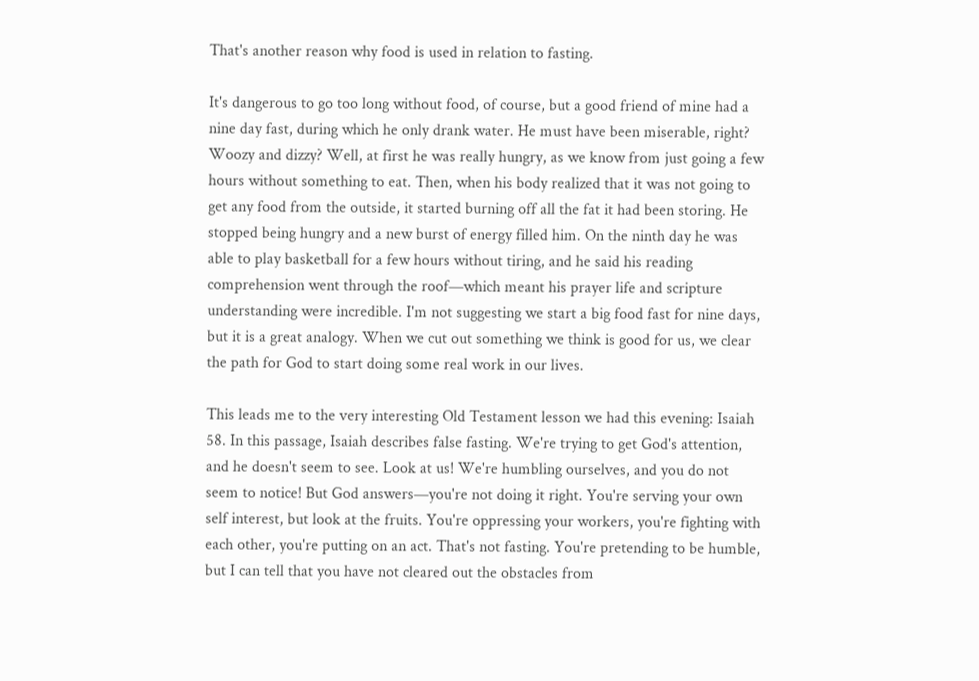That's another reason why food is used in relation to fasting.

It's dangerous to go too long without food, of course, but a good friend of mine had a nine day fast, during which he only drank water. He must have been miserable, right? Woozy and dizzy? Well, at first he was really hungry, as we know from just going a few hours without something to eat. Then, when his body realized that it was not going to get any food from the outside, it started burning off all the fat it had been storing. He stopped being hungry and a new burst of energy filled him. On the ninth day he was able to play basketball for a few hours without tiring, and he said his reading comprehension went through the roof—which meant his prayer life and scripture understanding were incredible. I'm not suggesting we start a big food fast for nine days, but it is a great analogy. When we cut out something we think is good for us, we clear the path for God to start doing some real work in our lives.

This leads me to the very interesting Old Testament lesson we had this evening: Isaiah 58. In this passage, Isaiah describes false fasting. We're trying to get God's attention, and he doesn't seem to see. Look at us! We're humbling ourselves, and you do not seem to notice! But God answers—you're not doing it right. You're serving your own self interest, but look at the fruits. You're oppressing your workers, you're fighting with each other, you're putting on an act. That's not fasting. You're pretending to be humble, but I can tell that you have not cleared out the obstacles from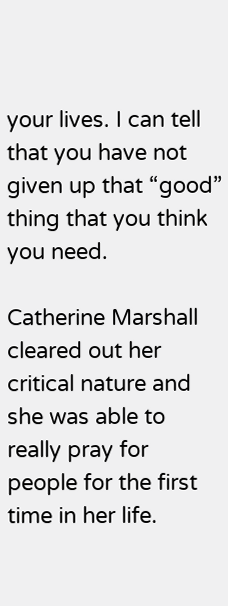your lives. I can tell that you have not given up that “good” thing that you think you need.

Catherine Marshall cleared out her critical nature and she was able to really pray for people for the first time in her life.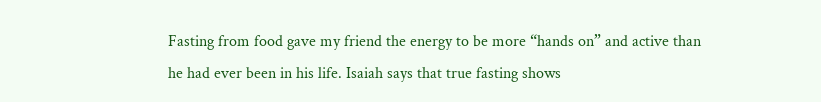Fasting from food gave my friend the energy to be more “hands on” and active than he had ever been in his life. Isaiah says that true fasting shows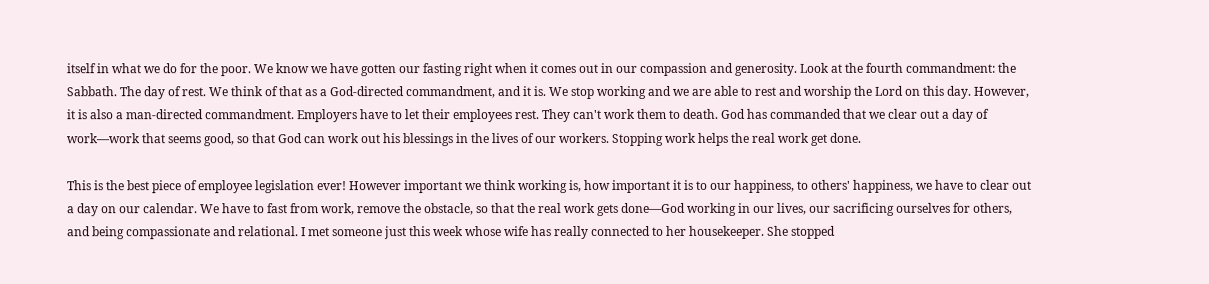itself in what we do for the poor. We know we have gotten our fasting right when it comes out in our compassion and generosity. Look at the fourth commandment: the Sabbath. The day of rest. We think of that as a God-directed commandment, and it is. We stop working and we are able to rest and worship the Lord on this day. However, it is also a man-directed commandment. Employers have to let their employees rest. They can't work them to death. God has commanded that we clear out a day of work—work that seems good, so that God can work out his blessings in the lives of our workers. Stopping work helps the real work get done.

This is the best piece of employee legislation ever! However important we think working is, how important it is to our happiness, to others' happiness, we have to clear out a day on our calendar. We have to fast from work, remove the obstacle, so that the real work gets done—God working in our lives, our sacrificing ourselves for others, and being compassionate and relational. I met someone just this week whose wife has really connected to her housekeeper. She stopped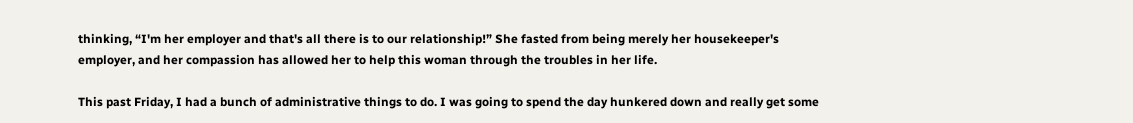thinking, “I'm her employer and that's all there is to our relationship!” She fasted from being merely her housekeeper's employer, and her compassion has allowed her to help this woman through the troubles in her life.

This past Friday, I had a bunch of administrative things to do. I was going to spend the day hunkered down and really get some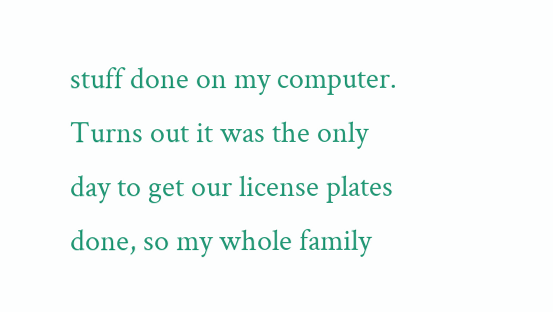stuff done on my computer. Turns out it was the only day to get our license plates done, so my whole family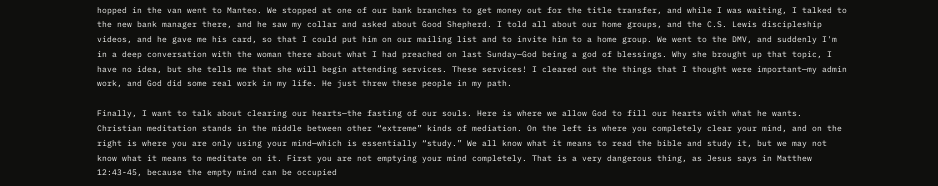hopped in the van went to Manteo. We stopped at one of our bank branches to get money out for the title transfer, and while I was waiting, I talked to the new bank manager there, and he saw my collar and asked about Good Shepherd. I told all about our home groups, and the C.S. Lewis discipleship videos, and he gave me his card, so that I could put him on our mailing list and to invite him to a home group. We went to the DMV, and suddenly I'm in a deep conversation with the woman there about what I had preached on last Sunday—God being a god of blessings. Why she brought up that topic, I have no idea, but she tells me that she will begin attending services. These services! I cleared out the things that I thought were important—my admin work, and God did some real work in my life. He just threw these people in my path.

Finally, I want to talk about clearing our hearts—the fasting of our souls. Here is where we allow God to fill our hearts with what he wants. Christian meditation stands in the middle between other “extreme” kinds of mediation. On the left is where you completely clear your mind, and on the right is where you are only using your mind—which is essentially “study.” We all know what it means to read the bible and study it, but we may not know what it means to meditate on it. First you are not emptying your mind completely. That is a very dangerous thing, as Jesus says in Matthew 12:43-45, because the empty mind can be occupied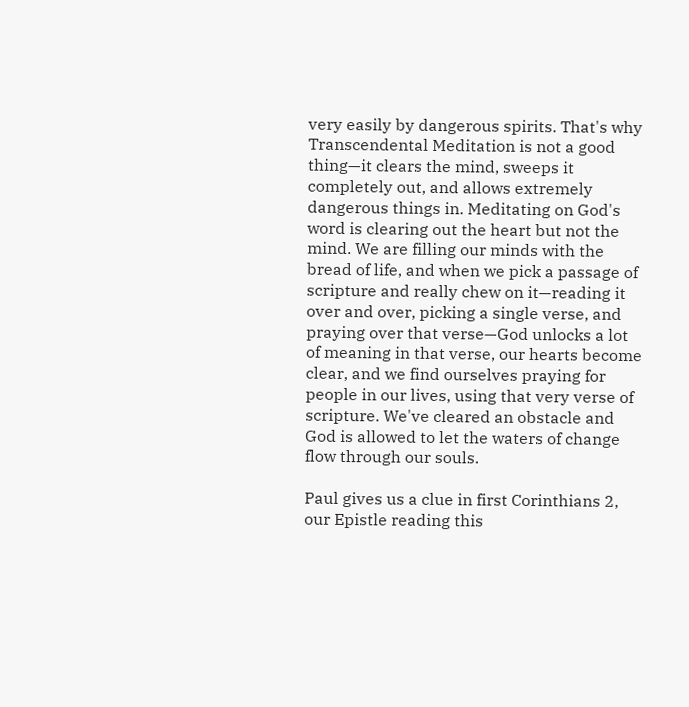very easily by dangerous spirits. That's why Transcendental Meditation is not a good thing—it clears the mind, sweeps it completely out, and allows extremely dangerous things in. Meditating on God's word is clearing out the heart but not the mind. We are filling our minds with the bread of life, and when we pick a passage of scripture and really chew on it—reading it over and over, picking a single verse, and praying over that verse—God unlocks a lot of meaning in that verse, our hearts become clear, and we find ourselves praying for people in our lives, using that very verse of scripture. We've cleared an obstacle and God is allowed to let the waters of change flow through our souls.

Paul gives us a clue in first Corinthians 2, our Epistle reading this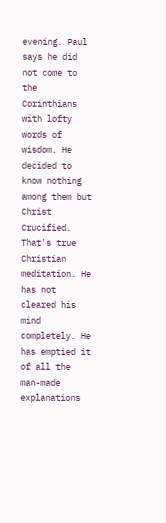evening. Paul says he did not come to the Corinthians with lofty words of wisdom. He decided to know nothing among them but Christ Crucified. That's true Christian meditation. He has not cleared his mind completely. He has emptied it of all the man-made explanations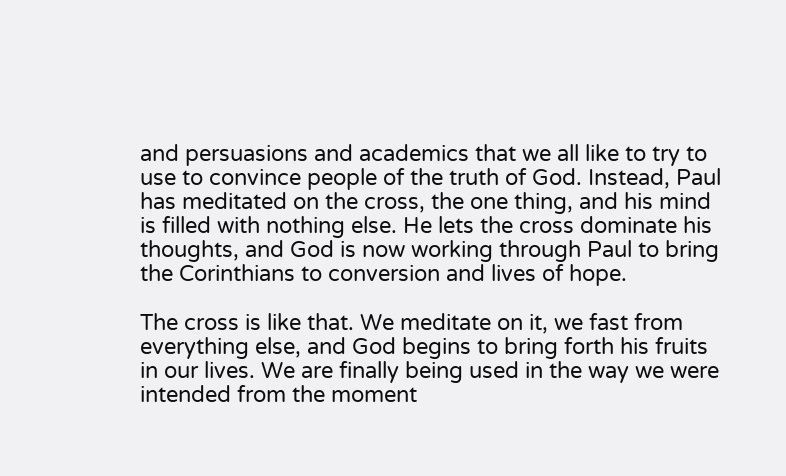and persuasions and academics that we all like to try to use to convince people of the truth of God. Instead, Paul has meditated on the cross, the one thing, and his mind is filled with nothing else. He lets the cross dominate his thoughts, and God is now working through Paul to bring the Corinthians to conversion and lives of hope.

The cross is like that. We meditate on it, we fast from everything else, and God begins to bring forth his fruits in our lives. We are finally being used in the way we were intended from the moment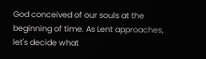God conceived of our souls at the beginning of time. As Lent approaches, let's decide what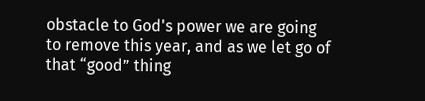obstacle to God's power we are going to remove this year, and as we let go of that “good” thing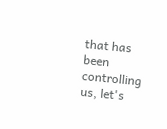that has been controlling us, let's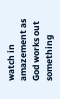watch in amazement as God works out something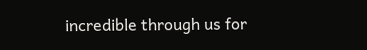incredible through us for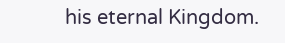his eternal Kingdom.